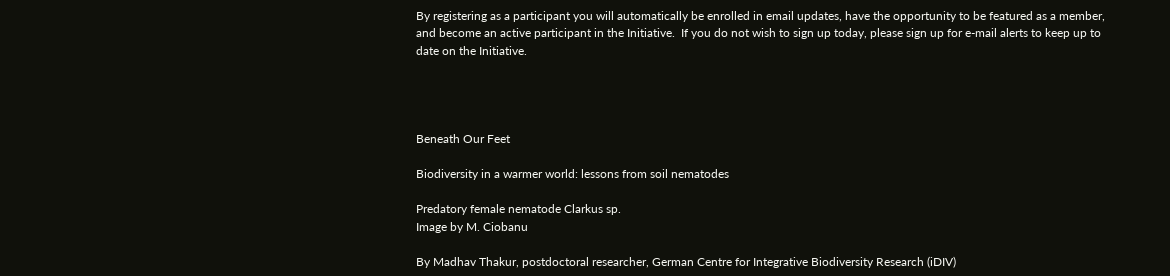By registering as a participant you will automatically be enrolled in email updates, have the opportunity to be featured as a member, and become an active participant in the Initiative.  If you do not wish to sign up today, please sign up for e-mail alerts to keep up to date on the Initiative.




Beneath Our Feet

Biodiversity in a warmer world: lessons from soil nematodes

Predatory female nematode Clarkus sp.
Image by M. Ciobanu

By Madhav Thakur, postdoctoral researcher, German Centre for Integrative Biodiversity Research (iDIV)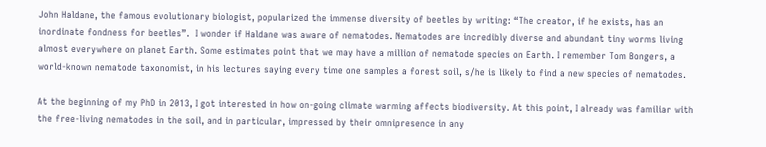John Haldane, the famous evolutionary biologist, popularized the immense diversity of beetles by writing: “The creator, if he exists, has an inordinate fondness for beetles”.  I wonder if Haldane was aware of nematodes. Nematodes are incredibly diverse and abundant tiny worms living almost everywhere on planet Earth. Some estimates point that we may have a million of nematode species on Earth. I remember Tom Bongers, a world-known nematode taxonomist, in his lectures saying every time one samples a forest soil, s/he is likely to find a new species of nematodes.

At the beginning of my PhD in 2013, I got interested in how on-going climate warming affects biodiversity. At this point, I already was familiar with the free-living nematodes in the soil, and in particular, impressed by their omnipresence in any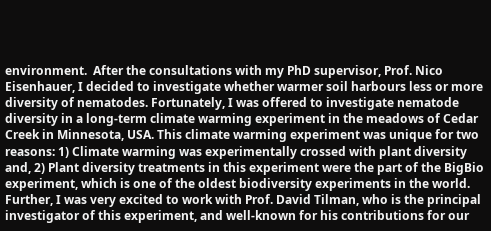environment.  After the consultations with my PhD supervisor, Prof. Nico Eisenhauer, I decided to investigate whether warmer soil harbours less or more diversity of nematodes. Fortunately, I was offered to investigate nematode diversity in a long-term climate warming experiment in the meadows of Cedar Creek in Minnesota, USA. This climate warming experiment was unique for two reasons: 1) Climate warming was experimentally crossed with plant diversity and, 2) Plant diversity treatments in this experiment were the part of the BigBio experiment, which is one of the oldest biodiversity experiments in the world. Further, I was very excited to work with Prof. David Tilman, who is the principal investigator of this experiment, and well-known for his contributions for our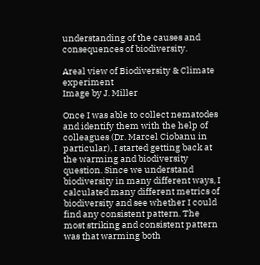understanding of the causes and consequences of biodiversity.

Areal view of Biodiversity & Climate experiment
Image by J. Miller

Once I was able to collect nematodes and identify them with the help of colleagues (Dr. Marcel Ciobanu in particular), I started getting back at the warming and biodiversity question. Since we understand biodiversity in many different ways, I calculated many different metrics of biodiversity and see whether I could find any consistent pattern. The most striking and consistent pattern was that warming both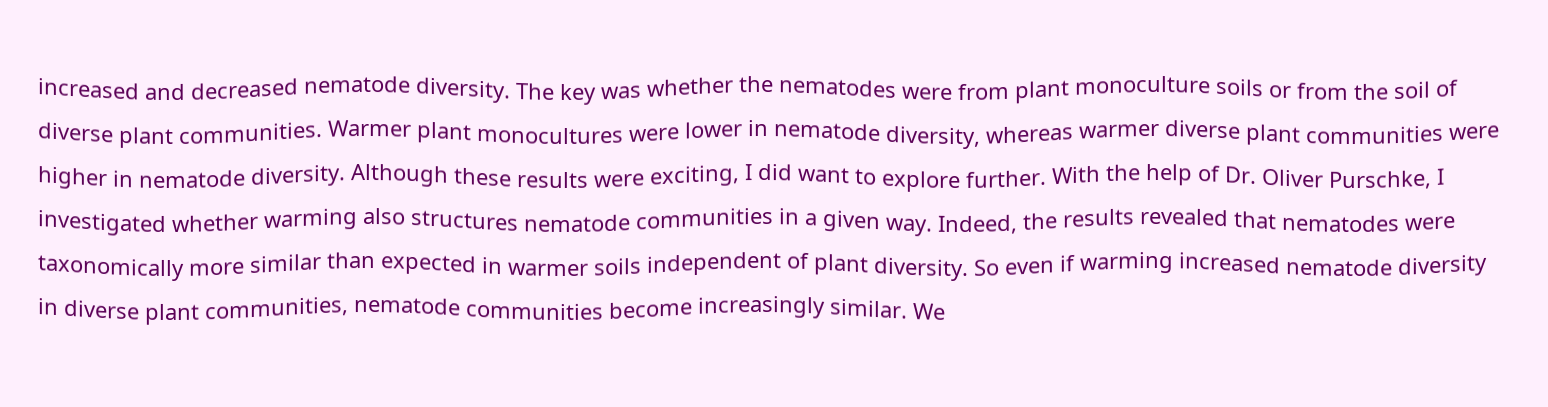increased and decreased nematode diversity. The key was whether the nematodes were from plant monoculture soils or from the soil of diverse plant communities. Warmer plant monocultures were lower in nematode diversity, whereas warmer diverse plant communities were higher in nematode diversity. Although these results were exciting, I did want to explore further. With the help of Dr. Oliver Purschke, I investigated whether warming also structures nematode communities in a given way. Indeed, the results revealed that nematodes were taxonomically more similar than expected in warmer soils independent of plant diversity. So even if warming increased nematode diversity in diverse plant communities, nematode communities become increasingly similar. We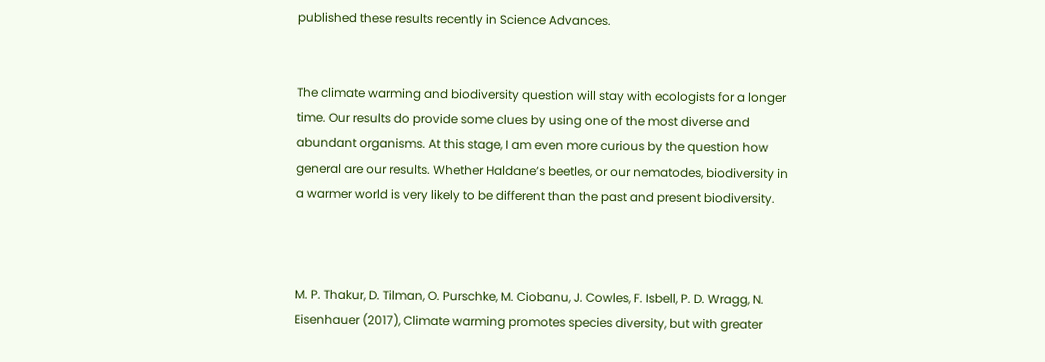published these results recently in Science Advances.


The climate warming and biodiversity question will stay with ecologists for a longer time. Our results do provide some clues by using one of the most diverse and abundant organisms. At this stage, I am even more curious by the question how general are our results. Whether Haldane’s beetles, or our nematodes, biodiversity in a warmer world is very likely to be different than the past and present biodiversity.



M. P. Thakur, D. Tilman, O. Purschke, M. Ciobanu, J. Cowles, F. Isbell, P. D. Wragg, N. Eisenhauer (2017), Climate warming promotes species diversity, but with greater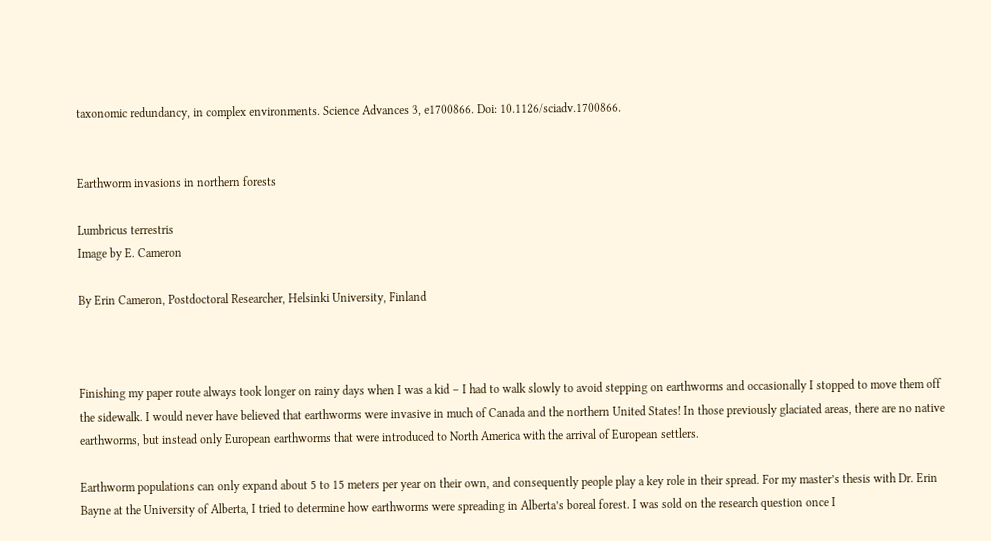taxonomic redundancy, in complex environments. Science Advances 3, e1700866. Doi: 10.1126/sciadv.1700866.


Earthworm invasions in northern forests

Lumbricus terrestris
Image by E. Cameron

By Erin Cameron, Postdoctoral Researcher, Helsinki University, Finland



Finishing my paper route always took longer on rainy days when I was a kid – I had to walk slowly to avoid stepping on earthworms and occasionally I stopped to move them off the sidewalk. I would never have believed that earthworms were invasive in much of Canada and the northern United States! In those previously glaciated areas, there are no native earthworms, but instead only European earthworms that were introduced to North America with the arrival of European settlers.

Earthworm populations can only expand about 5 to 15 meters per year on their own, and consequently people play a key role in their spread. For my master’s thesis with Dr. Erin Bayne at the University of Alberta, I tried to determine how earthworms were spreading in Alberta’s boreal forest. I was sold on the research question once I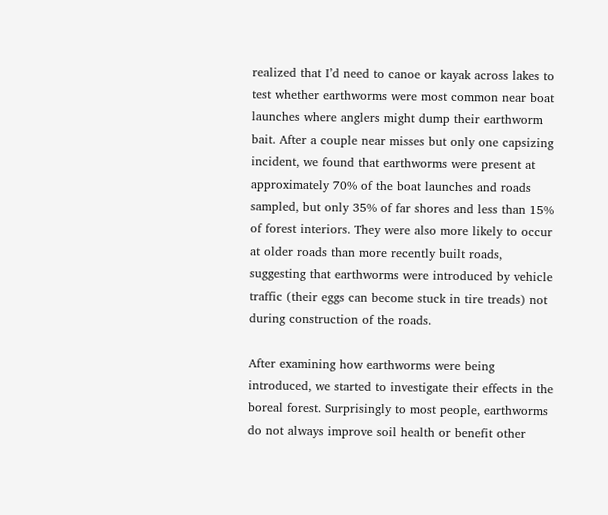realized that I’d need to canoe or kayak across lakes to test whether earthworms were most common near boat launches where anglers might dump their earthworm bait. After a couple near misses but only one capsizing incident, we found that earthworms were present at approximately 70% of the boat launches and roads sampled, but only 35% of far shores and less than 15% of forest interiors. They were also more likely to occur at older roads than more recently built roads, suggesting that earthworms were introduced by vehicle traffic (their eggs can become stuck in tire treads) not during construction of the roads.

After examining how earthworms were being introduced, we started to investigate their effects in the boreal forest. Surprisingly to most people, earthworms do not always improve soil health or benefit other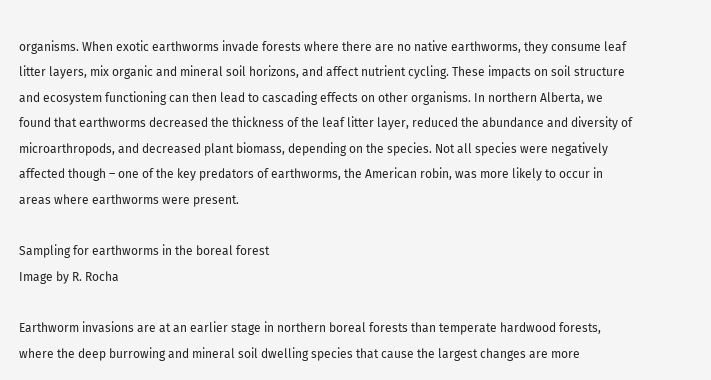organisms. When exotic earthworms invade forests where there are no native earthworms, they consume leaf litter layers, mix organic and mineral soil horizons, and affect nutrient cycling. These impacts on soil structure and ecosystem functioning can then lead to cascading effects on other organisms. In northern Alberta, we found that earthworms decreased the thickness of the leaf litter layer, reduced the abundance and diversity of microarthropods, and decreased plant biomass, depending on the species. Not all species were negatively affected though – one of the key predators of earthworms, the American robin, was more likely to occur in areas where earthworms were present.

Sampling for earthworms in the boreal forest
Image by R. Rocha

Earthworm invasions are at an earlier stage in northern boreal forests than temperate hardwood forests, where the deep burrowing and mineral soil dwelling species that cause the largest changes are more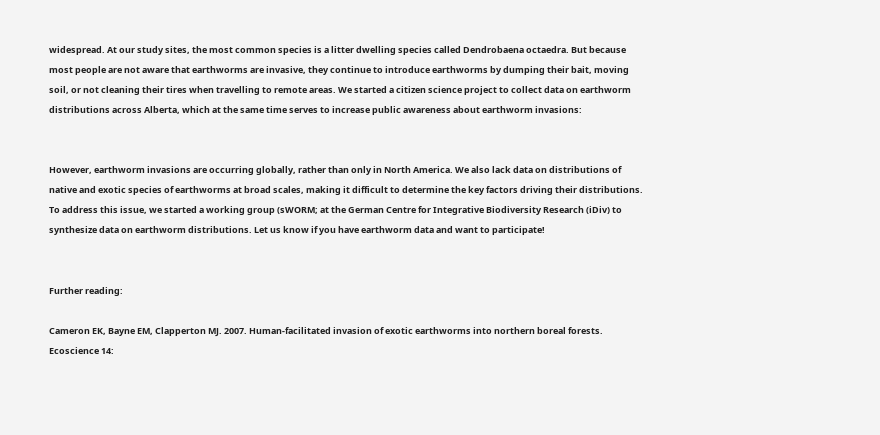widespread. At our study sites, the most common species is a litter dwelling species called Dendrobaena octaedra. But because most people are not aware that earthworms are invasive, they continue to introduce earthworms by dumping their bait, moving soil, or not cleaning their tires when travelling to remote areas. We started a citizen science project to collect data on earthworm distributions across Alberta, which at the same time serves to increase public awareness about earthworm invasions:


However, earthworm invasions are occurring globally, rather than only in North America. We also lack data on distributions of native and exotic species of earthworms at broad scales, making it difficult to determine the key factors driving their distributions. To address this issue, we started a working group (sWORM; at the German Centre for Integrative Biodiversity Research (iDiv) to synthesize data on earthworm distributions. Let us know if you have earthworm data and want to participate!


Further reading:

Cameron EK, Bayne EM, Clapperton MJ. 2007. Human-facilitated invasion of exotic earthworms into northern boreal forests. Ecoscience 14: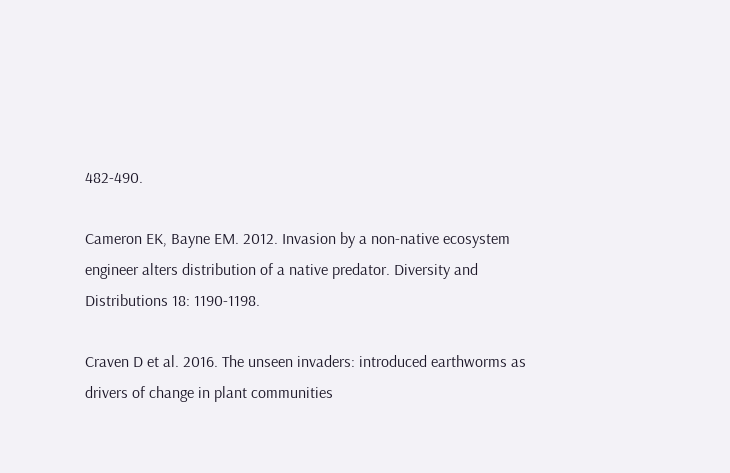482-490.

Cameron EK, Bayne EM. 2012. Invasion by a non-native ecosystem engineer alters distribution of a native predator. Diversity and Distributions 18: 1190-1198.

Craven D et al. 2016. The unseen invaders: introduced earthworms as drivers of change in plant communities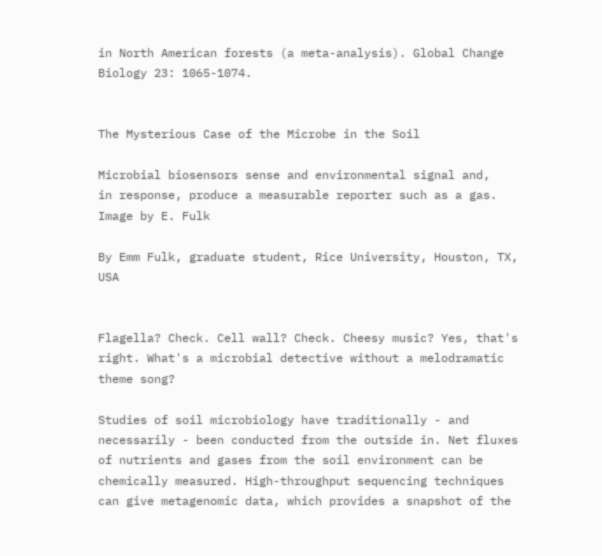in North American forests (a meta-analysis). Global Change Biology 23: 1065-1074.


The Mysterious Case of the Microbe in the Soil

Microbial biosensors sense and environmental signal and,
in response, produce a measurable reporter such as a gas.
Image by E. Fulk

By Emm Fulk, graduate student, Rice University, Houston, TX, USA


Flagella? Check. Cell wall? Check. Cheesy music? Yes, that's right. What's a microbial detective without a melodramatic theme song?

Studies of soil microbiology have traditionally - and necessarily - been conducted from the outside in. Net fluxes of nutrients and gases from the soil environment can be chemically measured. High-throughput sequencing techniques can give metagenomic data, which provides a snapshot of the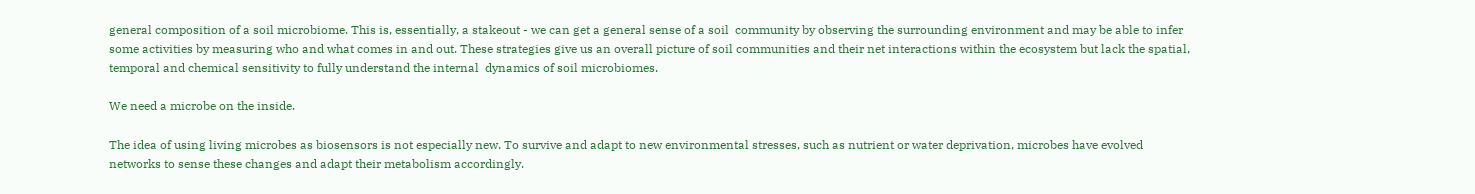general composition of a soil microbiome. This is, essentially, a stakeout - we can get a general sense of a soil  community by observing the surrounding environment and may be able to infer some activities by measuring who and what comes in and out. These strategies give us an overall picture of soil communities and their net interactions within the ecosystem but lack the spatial, temporal and chemical sensitivity to fully understand the internal  dynamics of soil microbiomes.

We need a microbe on the inside.

The idea of using living microbes as biosensors is not especially new. To survive and adapt to new environmental stresses, such as nutrient or water deprivation, microbes have evolved networks to sense these changes and adapt their metabolism accordingly.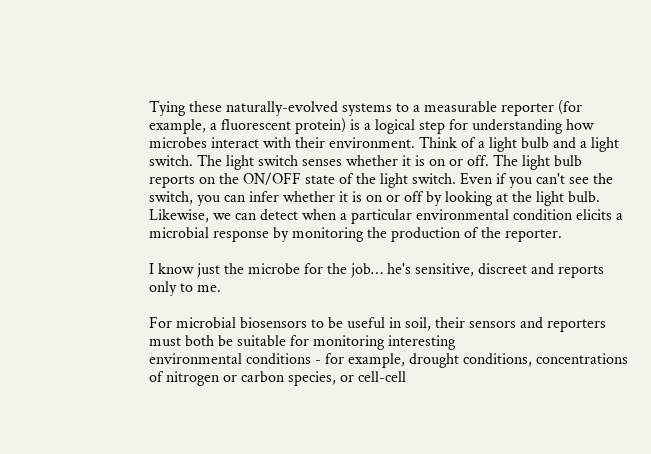Tying these naturally-evolved systems to a measurable reporter (for example, a fluorescent protein) is a logical step for understanding how microbes interact with their environment. Think of a light bulb and a light switch. The light switch senses whether it is on or off. The light bulb reports on the ON/OFF state of the light switch. Even if you can't see the switch, you can infer whether it is on or off by looking at the light bulb. Likewise, we can detect when a particular environmental condition elicits a microbial response by monitoring the production of the reporter.

I know just the microbe for the job… he's sensitive, discreet and reports only to me.

For microbial biosensors to be useful in soil, their sensors and reporters must both be suitable for monitoring interesting
environmental conditions - for example, drought conditions, concentrations of nitrogen or carbon species, or cell-cell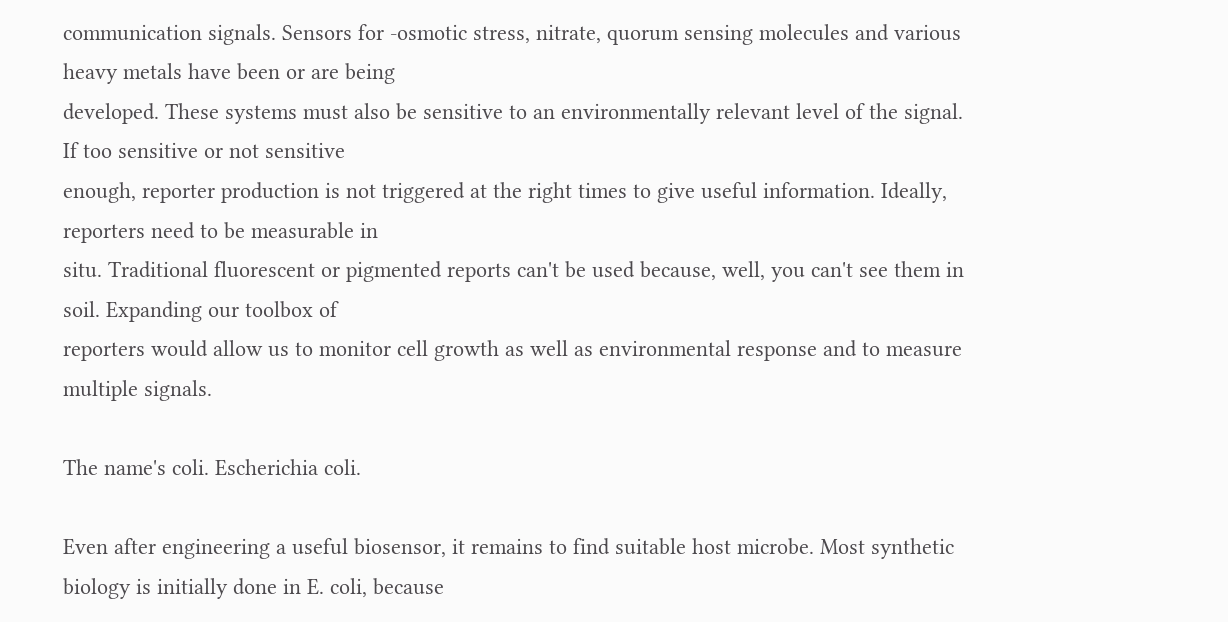communication signals. Sensors for -osmotic stress, nitrate, quorum sensing molecules and various heavy metals have been or are being
developed. These systems must also be sensitive to an environmentally relevant level of the signal. If too sensitive or not sensitive
enough, reporter production is not triggered at the right times to give useful information. Ideally, reporters need to be measurable in
situ. Traditional fluorescent or pigmented reports can't be used because, well, you can't see them in soil. Expanding our toolbox of
reporters would allow us to monitor cell growth as well as environmental response and to measure multiple signals.

The name's coli. Escherichia coli.

Even after engineering a useful biosensor, it remains to find suitable host microbe. Most synthetic biology is initially done in E. coli, because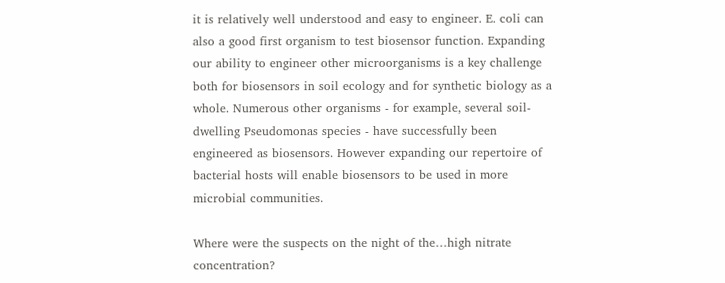it is relatively well understood and easy to engineer. E. coli can also a good first organism to test biosensor function. Expanding our ability to engineer other microorganisms is a key challenge both for biosensors in soil ecology and for synthetic biology as a whole. Numerous other organisms - for example, several soil-dwelling Pseudomonas species - have successfully been engineered as biosensors. However expanding our repertoire of bacterial hosts will enable biosensors to be used in more microbial communities.

Where were the suspects on the night of the…high nitrate concentration?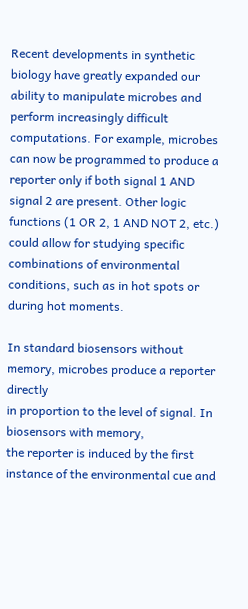Recent developments in synthetic biology have greatly expanded our ability to manipulate microbes and perform increasingly difficult computations. For example, microbes can now be programmed to produce a reporter only if both signal 1 AND signal 2 are present. Other logic functions (1 OR 2, 1 AND NOT 2, etc.) could allow for studying specific combinations of environmental conditions, such as in hot spots or during hot moments.

In standard biosensors without memory, microbes produce a reporter directly
in proportion to the level of signal. In biosensors with memory,
the reporter is induced by the first instance of the environmental cue and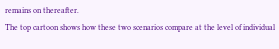remains on thereafter.
The top cartoon shows how these two scenarios compare at the level of individual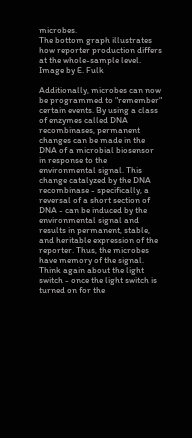microbes.
The bottom graph illustrates how reporter production differs at the whole-sample level.
Image by E. Fulk

Additionally, microbes can now be programmed to "remember" certain events. By using a class of enzymes called DNA recombinases, permanent changes can be made in the DNA of a microbial biosensor in response to the environmental signal. This change catalyzed by the DNA recombinase - specifically, a reversal of a short section of DNA - can be induced by the environmental signal and results in permanent, stable, and heritable expression of the reporter. Thus, the microbes have memory of the signal. Think again about the light switch - once the light switch is turned on for the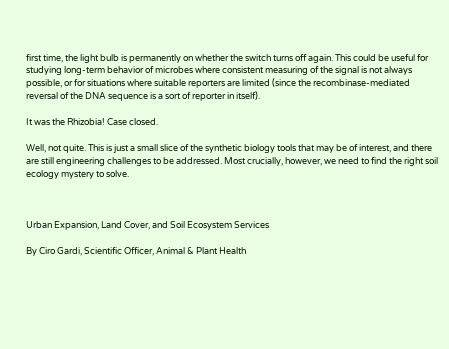first time, the light bulb is permanently on whether the switch turns off again. This could be useful for studying long-term behavior of microbes where consistent measuring of the signal is not always possible, or for situations where suitable reporters are limited (since the recombinase-mediated reversal of the DNA sequence is a sort of reporter in itself).

It was the Rhizobia! Case closed.

Well, not quite. This is just a small slice of the synthetic biology tools that may be of interest, and there are still engineering challenges to be addressed. Most crucially, however, we need to find the right soil ecology mystery to solve.



Urban Expansion, Land Cover, and Soil Ecosystem Services

By Ciro Gardi, Scientific Officer, Animal & Plant Health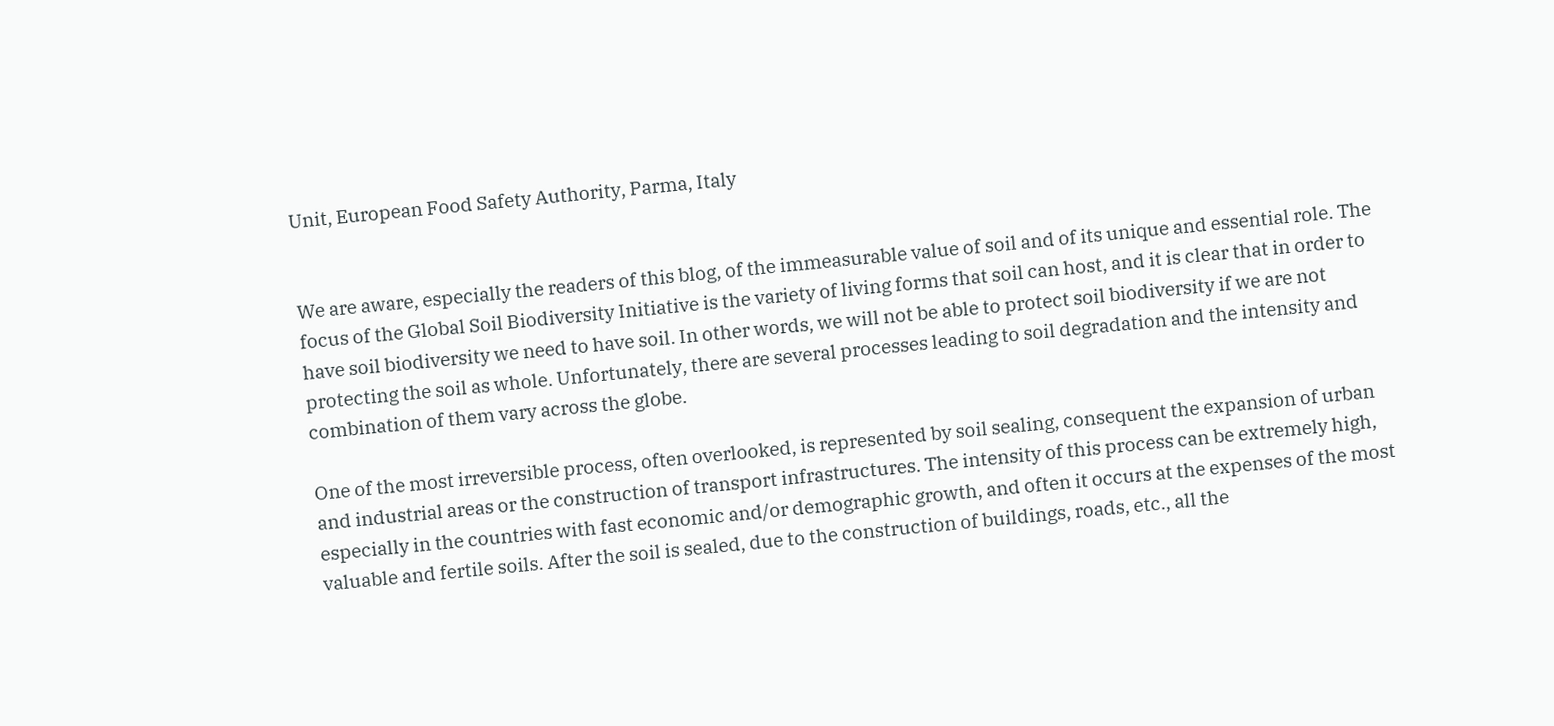Unit, European Food Safety Authority, Parma, Italy


We are aware, especially the readers of this blog, of the immeasurable value of soil and of its unique and essential role. The focus of the Global Soil Biodiversity Initiative is the variety of living forms that soil can host, and it is clear that in order to have soil biodiversity we need to have soil. In other words, we will not be able to protect soil biodiversity if we are not protecting the soil as whole. Unfortunately, there are several processes leading to soil degradation and the intensity and combination of them vary across the globe.

One of the most irreversible process, often overlooked, is represented by soil sealing, consequent the expansion of urban and industrial areas or the construction of transport infrastructures. The intensity of this process can be extremely high, especially in the countries with fast economic and/or demographic growth, and often it occurs at the expenses of the most valuable and fertile soils. After the soil is sealed, due to the construction of buildings, roads, etc., all the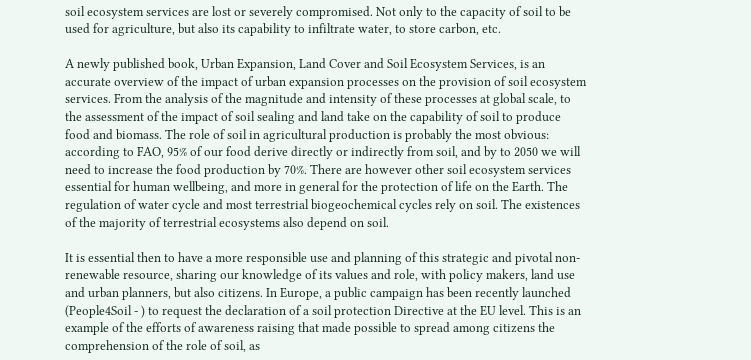soil ecosystem services are lost or severely compromised. Not only to the capacity of soil to be used for agriculture, but also its capability to infiltrate water, to store carbon, etc.

A newly published book, Urban Expansion, Land Cover and Soil Ecosystem Services, is an accurate overview of the impact of urban expansion processes on the provision of soil ecosystem services. From the analysis of the magnitude and intensity of these processes at global scale, to the assessment of the impact of soil sealing and land take on the capability of soil to produce food and biomass. The role of soil in agricultural production is probably the most obvious: according to FAO, 95% of our food derive directly or indirectly from soil, and by to 2050 we will need to increase the food production by 70%. There are however other soil ecosystem services essential for human wellbeing, and more in general for the protection of life on the Earth. The regulation of water cycle and most terrestrial biogeochemical cycles rely on soil. The existences of the majority of terrestrial ecosystems also depend on soil.

It is essential then to have a more responsible use and planning of this strategic and pivotal non-renewable resource, sharing our knowledge of its values and role, with policy makers, land use and urban planners, but also citizens. In Europe, a public campaign has been recently launched (People4Soil - ) to request the declaration of a soil protection Directive at the EU level. This is an example of the efforts of awareness raising that made possible to spread among citizens the comprehension of the role of soil, as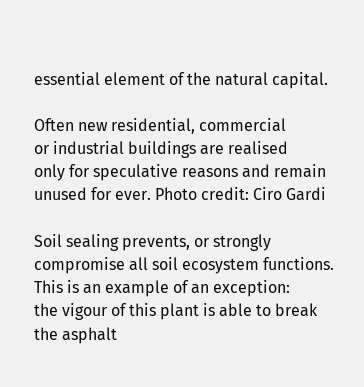essential element of the natural capital.

Often new residential, commercial
or industrial buildings are realised
only for speculative reasons and remain
unused for ever. Photo credit: Ciro Gardi

Soil sealing prevents, or strongly
compromise all soil ecosystem functions.
This is an example of an exception:
the vigour of this plant is able to break
the asphalt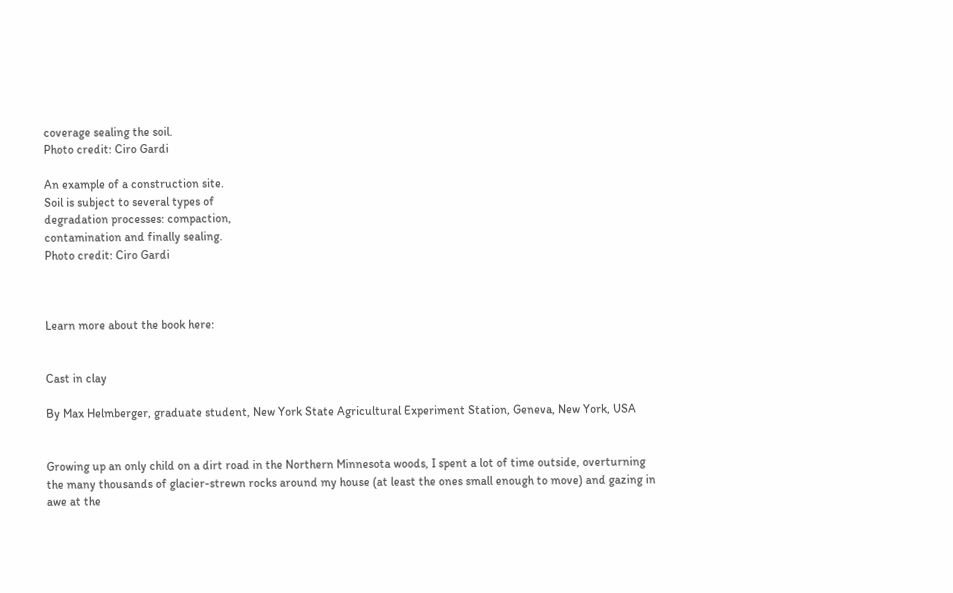coverage sealing the soil.
Photo credit: Ciro Gardi

An example of a construction site.
Soil is subject to several types of
degradation processes: compaction,
contamination and finally sealing.
Photo credit: Ciro Gardi



Learn more about the book here:


Cast in clay

By Max Helmberger, graduate student, New York State Agricultural Experiment Station, Geneva, New York, USA


Growing up an only child on a dirt road in the Northern Minnesota woods, I spent a lot of time outside, overturning the many thousands of glacier-strewn rocks around my house (at least the ones small enough to move) and gazing in awe at the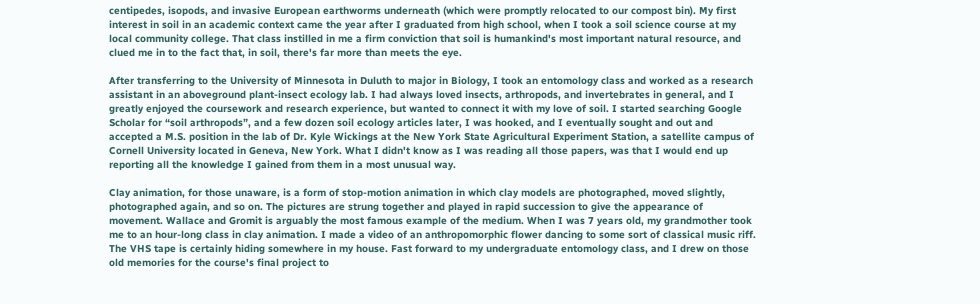centipedes, isopods, and invasive European earthworms underneath (which were promptly relocated to our compost bin). My first interest in soil in an academic context came the year after I graduated from high school, when I took a soil science course at my local community college. That class instilled in me a firm conviction that soil is humankind's most important natural resource, and clued me in to the fact that, in soil, there's far more than meets the eye.

After transferring to the University of Minnesota in Duluth to major in Biology, I took an entomology class and worked as a research assistant in an aboveground plant-insect ecology lab. I had always loved insects, arthropods, and invertebrates in general, and I greatly enjoyed the coursework and research experience, but wanted to connect it with my love of soil. I started searching Google Scholar for “soil arthropods”, and a few dozen soil ecology articles later, I was hooked, and I eventually sought and out and accepted a M.S. position in the lab of Dr. Kyle Wickings at the New York State Agricultural Experiment Station, a satellite campus of Cornell University located in Geneva, New York. What I didn't know as I was reading all those papers, was that I would end up reporting all the knowledge I gained from them in a most unusual way.

Clay animation, for those unaware, is a form of stop-motion animation in which clay models are photographed, moved slightly, photographed again, and so on. The pictures are strung together and played in rapid succession to give the appearance of movement. Wallace and Gromit is arguably the most famous example of the medium. When I was 7 years old, my grandmother took me to an hour-long class in clay animation. I made a video of an anthropomorphic flower dancing to some sort of classical music riff. The VHS tape is certainly hiding somewhere in my house. Fast forward to my undergraduate entomology class, and I drew on those old memories for the course's final project to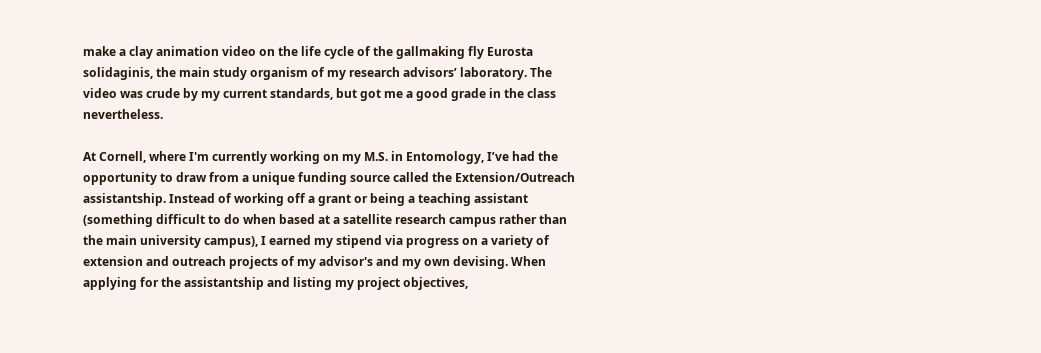make a clay animation video on the life cycle of the gallmaking fly Eurosta solidaginis, the main study organism of my research advisors’ laboratory. The video was crude by my current standards, but got me a good grade in the class nevertheless.

At Cornell, where I'm currently working on my M.S. in Entomology, I’ve had the opportunity to draw from a unique funding source called the Extension/Outreach assistantship. Instead of working off a grant or being a teaching assistant (something difficult to do when based at a satellite research campus rather than the main university campus), I earned my stipend via progress on a variety of extension and outreach projects of my advisor's and my own devising. When applying for the assistantship and listing my project objectives,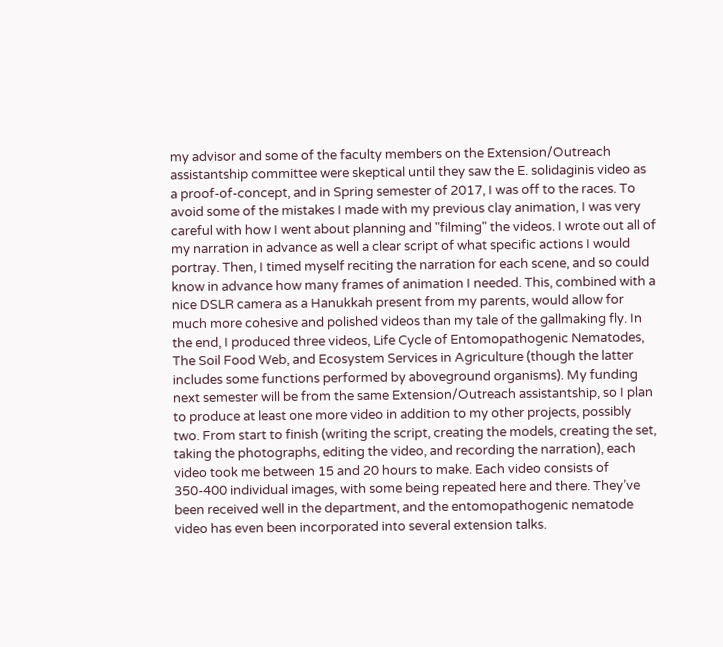my advisor and some of the faculty members on the Extension/Outreach assistantship committee were skeptical until they saw the E. solidaginis video as a proof-of-concept, and in Spring semester of 2017, I was off to the races. To avoid some of the mistakes I made with my previous clay animation, I was very careful with how I went about planning and "filming" the videos. I wrote out all of my narration in advance as well a clear script of what specific actions I would portray. Then, I timed myself reciting the narration for each scene, and so could know in advance how many frames of animation I needed. This, combined with a nice DSLR camera as a Hanukkah present from my parents, would allow for much more cohesive and polished videos than my tale of the gallmaking fly. In the end, I produced three videos, Life Cycle of Entomopathogenic Nematodes, The Soil Food Web, and Ecosystem Services in Agriculture (though the latter includes some functions performed by aboveground organisms). My funding next semester will be from the same Extension/Outreach assistantship, so I plan to produce at least one more video in addition to my other projects, possibly two. From start to finish (writing the script, creating the models, creating the set, taking the photographs, editing the video, and recording the narration), each video took me between 15 and 20 hours to make. Each video consists of 350-400 individual images, with some being repeated here and there. They’ve been received well in the department, and the entomopathogenic nematode video has even been incorporated into several extension talks.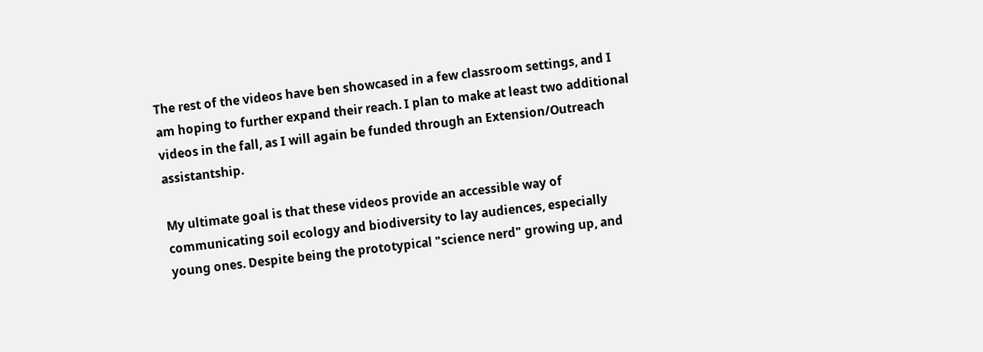The rest of the videos have ben showcased in a few classroom settings, and I am hoping to further expand their reach. I plan to make at least two additional videos in the fall, as I will again be funded through an Extension/Outreach assistantship.

My ultimate goal is that these videos provide an accessible way of communicating soil ecology and biodiversity to lay audiences, especially young ones. Despite being the prototypical "science nerd" growing up, and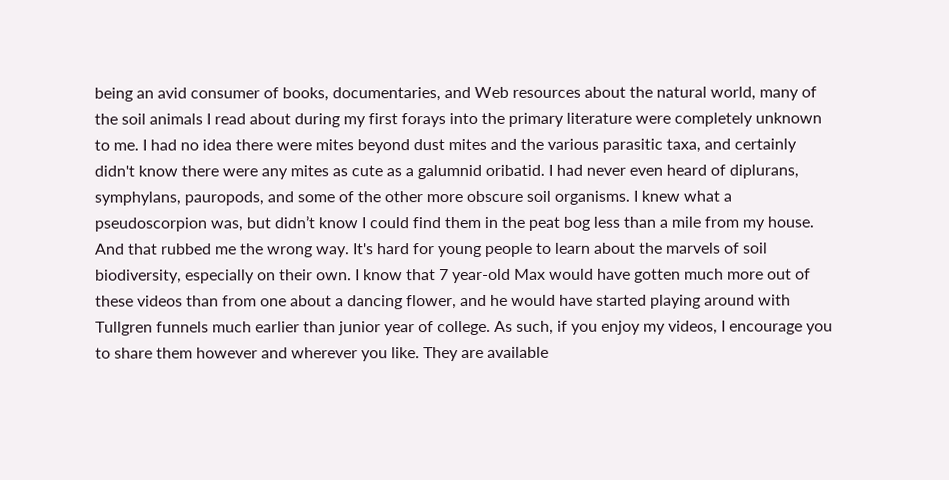being an avid consumer of books, documentaries, and Web resources about the natural world, many of the soil animals I read about during my first forays into the primary literature were completely unknown to me. I had no idea there were mites beyond dust mites and the various parasitic taxa, and certainly didn't know there were any mites as cute as a galumnid oribatid. I had never even heard of diplurans, symphylans, pauropods, and some of the other more obscure soil organisms. I knew what a pseudoscorpion was, but didn’t know I could find them in the peat bog less than a mile from my house. And that rubbed me the wrong way. It's hard for young people to learn about the marvels of soil biodiversity, especially on their own. I know that 7 year-old Max would have gotten much more out of these videos than from one about a dancing flower, and he would have started playing around with Tullgren funnels much earlier than junior year of college. As such, if you enjoy my videos, I encourage you to share them however and wherever you like. They are available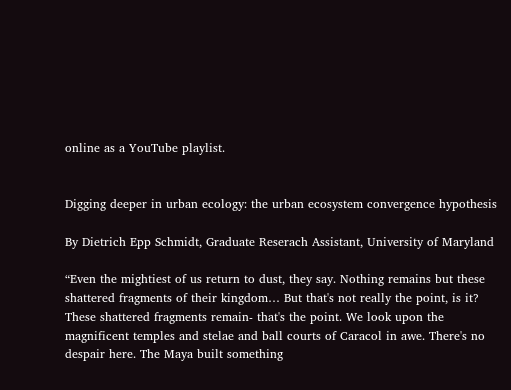online as a YouTube playlist.


Digging deeper in urban ecology: the urban ecosystem convergence hypothesis

By Dietrich Epp Schmidt, Graduate Reserach Assistant, University of Maryland

“Even the mightiest of us return to dust, they say. Nothing remains but these shattered fragments of their kingdom… But that's not really the point, is it? These shattered fragments remain- that's the point. We look upon the magnificent temples and stelae and ball courts of Caracol in awe. There's no despair here. The Maya built something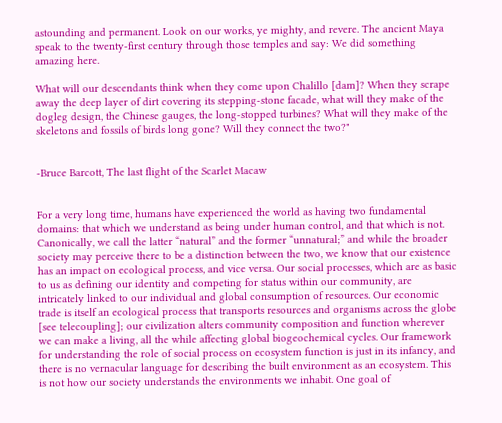astounding and permanent. Look on our works, ye mighty, and revere. The ancient Maya speak to the twenty-first century through those temples and say: We did something amazing here.

What will our descendants think when they come upon Chalillo [dam]? When they scrape away the deep layer of dirt covering its stepping-stone facade, what will they make of the dogleg design, the Chinese gauges, the long-stopped turbines? What will they make of the skeletons and fossils of birds long gone? Will they connect the two?"


-Bruce Barcott, The last flight of the Scarlet Macaw


For a very long time, humans have experienced the world as having two fundamental domains: that which we understand as being under human control, and that which is not. Canonically, we call the latter “natural” and the former “unnatural;” and while the broader society may perceive there to be a distinction between the two, we know that our existence has an impact on ecological process, and vice versa. Our social processes, which are as basic to us as defining our identity and competing for status within our community, are intricately linked to our individual and global consumption of resources. Our economic trade is itself an ecological process that transports resources and organisms across the globe [see telecoupling]; our civilization alters community composition and function wherever we can make a living, all the while affecting global biogeochemical cycles. Our framework for understanding the role of social process on ecosystem function is just in its infancy, and there is no vernacular language for describing the built environment as an ecosystem. This is not how our society understands the environments we inhabit. One goal of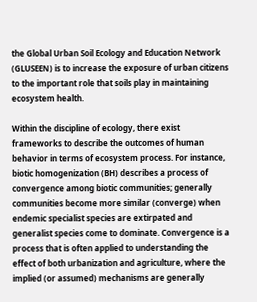the Global Urban Soil Ecology and Education Network (GLUSEEN) is to increase the exposure of urban citizens to the important role that soils play in maintaining ecosystem health.

Within the discipline of ecology, there exist frameworks to describe the outcomes of human behavior in terms of ecosystem process. For instance, biotic homogenization (BH) describes a process of convergence among biotic communities; generally communities become more similar (converge) when endemic specialist species are extirpated and generalist species come to dominate. Convergence is a process that is often applied to understanding the effect of both urbanization and agriculture, where the implied (or assumed) mechanisms are generally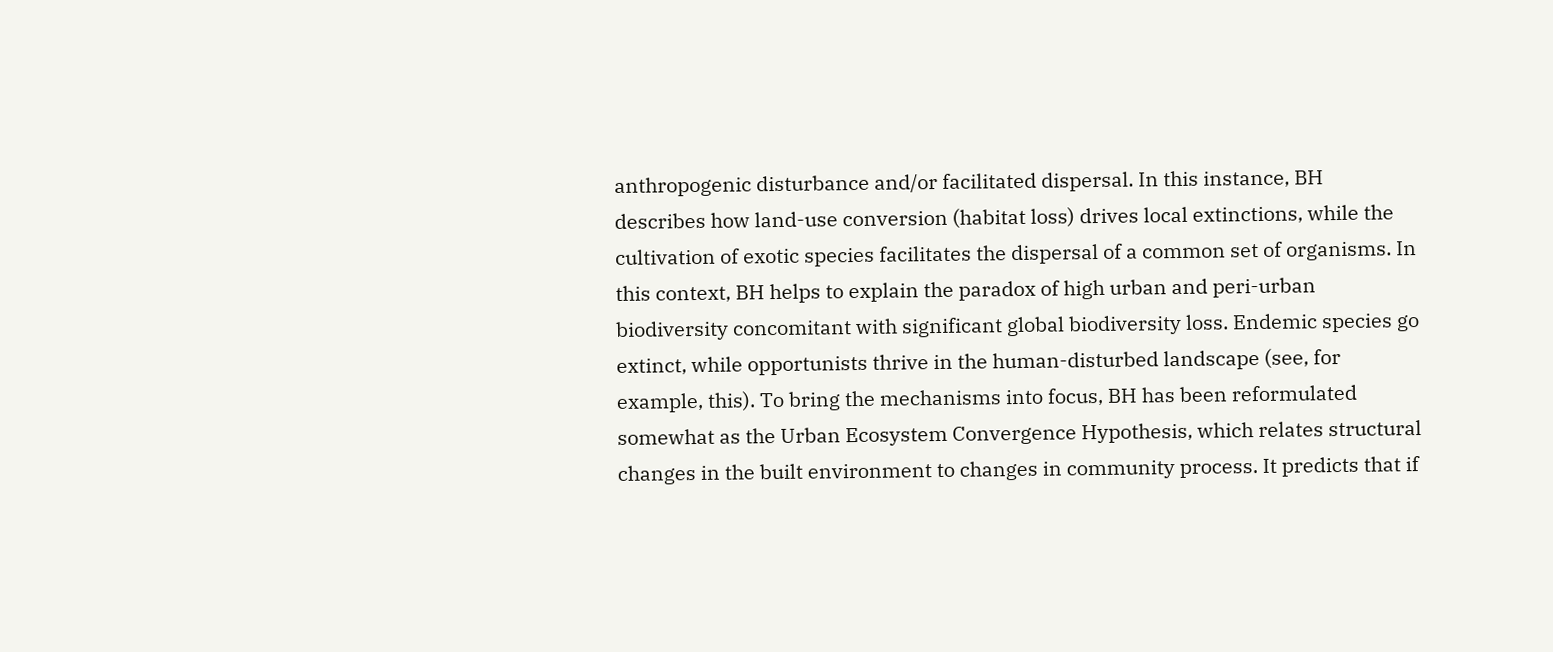anthropogenic disturbance and/or facilitated dispersal. In this instance, BH describes how land-use conversion (habitat loss) drives local extinctions, while the cultivation of exotic species facilitates the dispersal of a common set of organisms. In this context, BH helps to explain the paradox of high urban and peri-urban biodiversity concomitant with significant global biodiversity loss. Endemic species go extinct, while opportunists thrive in the human-disturbed landscape (see, for example, this). To bring the mechanisms into focus, BH has been reformulated somewhat as the Urban Ecosystem Convergence Hypothesis, which relates structural changes in the built environment to changes in community process. It predicts that if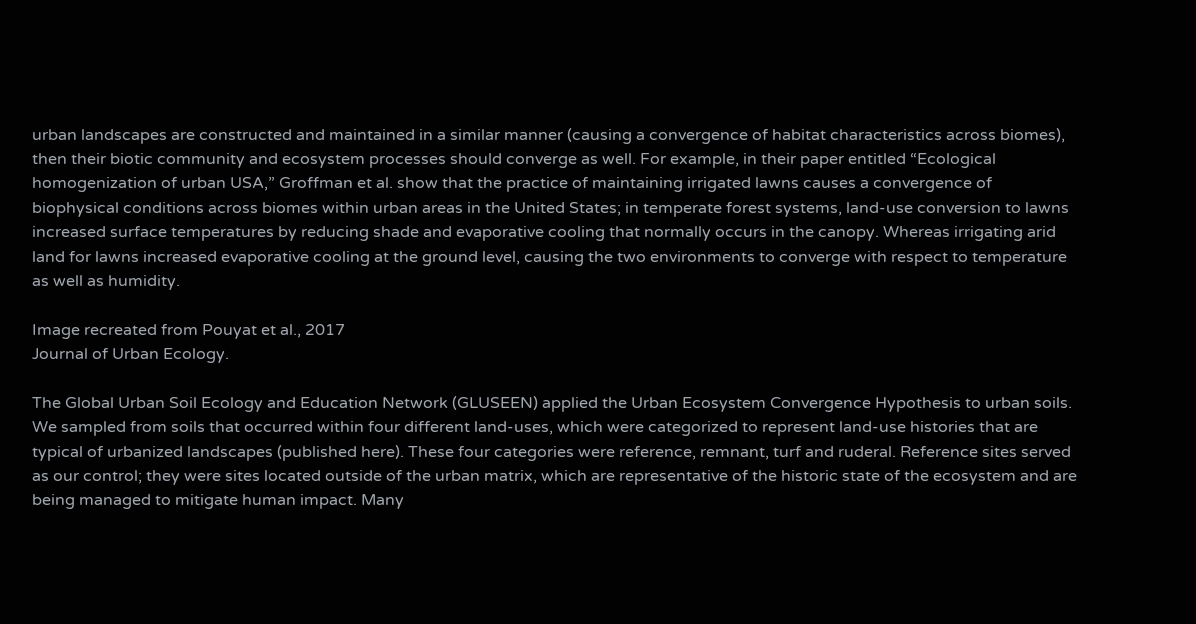urban landscapes are constructed and maintained in a similar manner (causing a convergence of habitat characteristics across biomes), then their biotic community and ecosystem processes should converge as well. For example, in their paper entitled “Ecological homogenization of urban USA,” Groffman et al. show that the practice of maintaining irrigated lawns causes a convergence of biophysical conditions across biomes within urban areas in the United States; in temperate forest systems, land-use conversion to lawns increased surface temperatures by reducing shade and evaporative cooling that normally occurs in the canopy. Whereas irrigating arid land for lawns increased evaporative cooling at the ground level, causing the two environments to converge with respect to temperature as well as humidity.

Image recreated from Pouyat et al., 2017
Journal of Urban Ecology.

The Global Urban Soil Ecology and Education Network (GLUSEEN) applied the Urban Ecosystem Convergence Hypothesis to urban soils. We sampled from soils that occurred within four different land-uses, which were categorized to represent land-use histories that are typical of urbanized landscapes (published here). These four categories were reference, remnant, turf and ruderal. Reference sites served as our control; they were sites located outside of the urban matrix, which are representative of the historic state of the ecosystem and are being managed to mitigate human impact. Many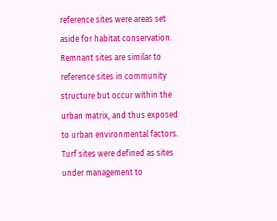reference sites were areas set aside for habitat conservation. Remnant sites are similar to reference sites in community structure but occur within the urban matrix, and thus exposed to urban environmental factors. Turf sites were defined as sites under management to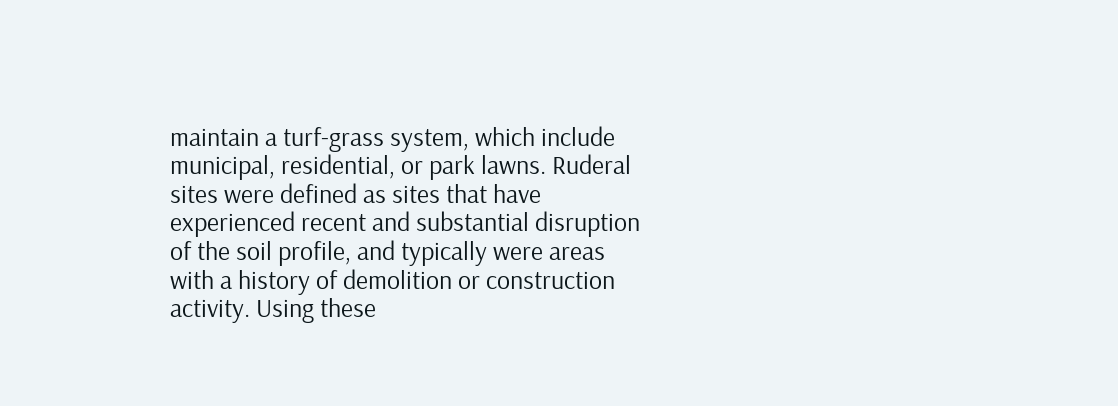maintain a turf-grass system, which include municipal, residential, or park lawns. Ruderal sites were defined as sites that have experienced recent and substantial disruption of the soil profile, and typically were areas with a history of demolition or construction activity. Using these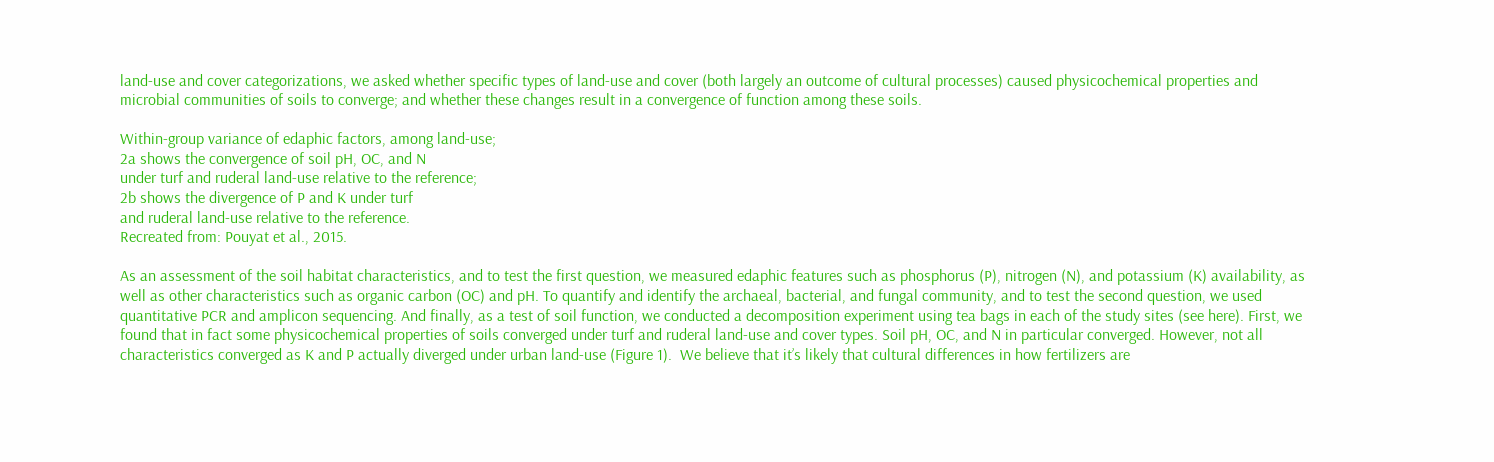land-use and cover categorizations, we asked whether specific types of land-use and cover (both largely an outcome of cultural processes) caused physicochemical properties and microbial communities of soils to converge; and whether these changes result in a convergence of function among these soils.

Within-group variance of edaphic factors, among land-use;
2a shows the convergence of soil pH, OC, and N
under turf and ruderal land-use relative to the reference;
2b shows the divergence of P and K under turf
and ruderal land-use relative to the reference.
Recreated from: Pouyat et al., 2015.

As an assessment of the soil habitat characteristics, and to test the first question, we measured edaphic features such as phosphorus (P), nitrogen (N), and potassium (K) availability, as well as other characteristics such as organic carbon (OC) and pH. To quantify and identify the archaeal, bacterial, and fungal community, and to test the second question, we used quantitative PCR and amplicon sequencing. And finally, as a test of soil function, we conducted a decomposition experiment using tea bags in each of the study sites (see here). First, we found that in fact some physicochemical properties of soils converged under turf and ruderal land-use and cover types. Soil pH, OC, and N in particular converged. However, not all characteristics converged as K and P actually diverged under urban land-use (Figure 1).  We believe that it’s likely that cultural differences in how fertilizers are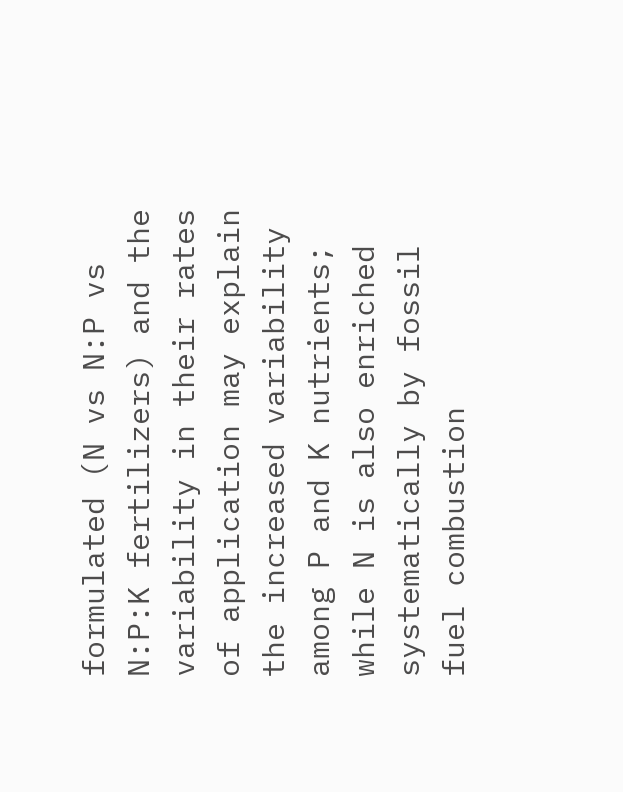formulated (N vs N:P vs N:P:K fertilizers) and the variability in their rates of application may explain the increased variability among P and K nutrients; while N is also enriched systematically by fossil fuel combustion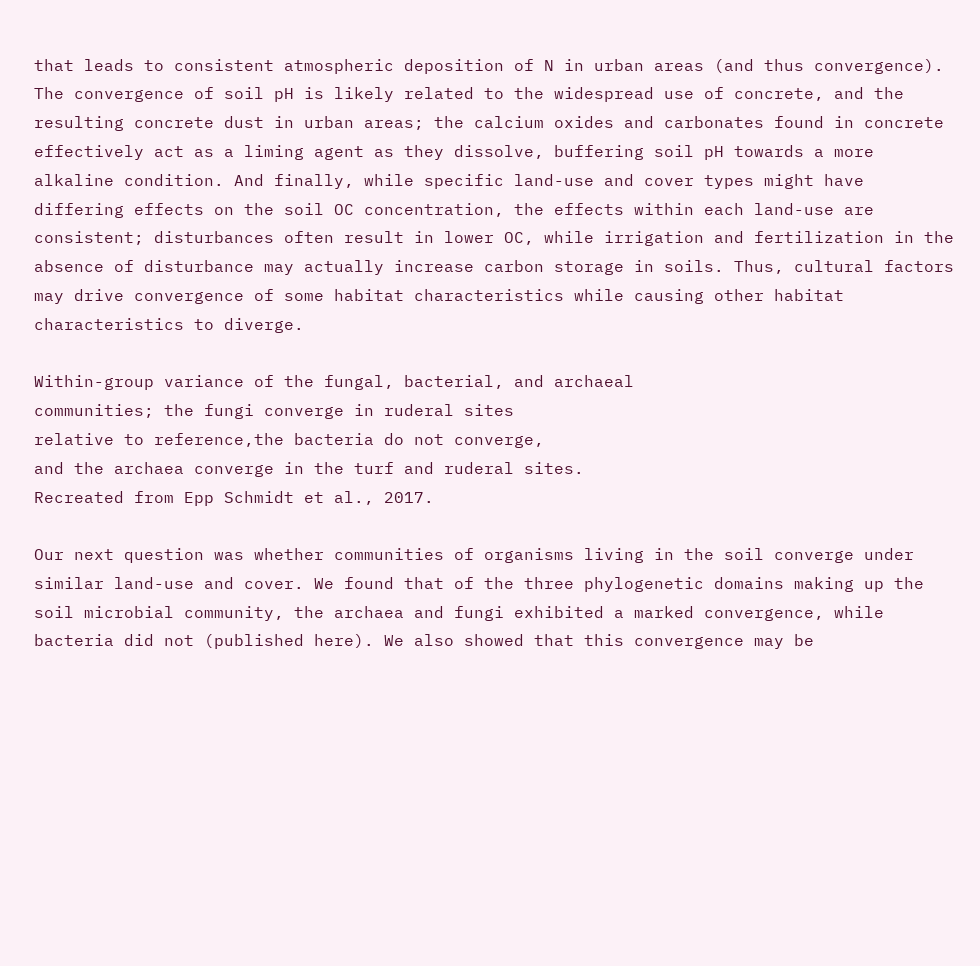that leads to consistent atmospheric deposition of N in urban areas (and thus convergence). The convergence of soil pH is likely related to the widespread use of concrete, and the resulting concrete dust in urban areas; the calcium oxides and carbonates found in concrete effectively act as a liming agent as they dissolve, buffering soil pH towards a more alkaline condition. And finally, while specific land-use and cover types might have differing effects on the soil OC concentration, the effects within each land-use are consistent; disturbances often result in lower OC, while irrigation and fertilization in the absence of disturbance may actually increase carbon storage in soils. Thus, cultural factors may drive convergence of some habitat characteristics while causing other habitat characteristics to diverge.

Within-group variance of the fungal, bacterial, and archaeal
communities; the fungi converge in ruderal sites
relative to reference,the bacteria do not converge,
and the archaea converge in the turf and ruderal sites.
Recreated from Epp Schmidt et al., 2017.

Our next question was whether communities of organisms living in the soil converge under similar land-use and cover. We found that of the three phylogenetic domains making up the soil microbial community, the archaea and fungi exhibited a marked convergence, while bacteria did not (published here). We also showed that this convergence may be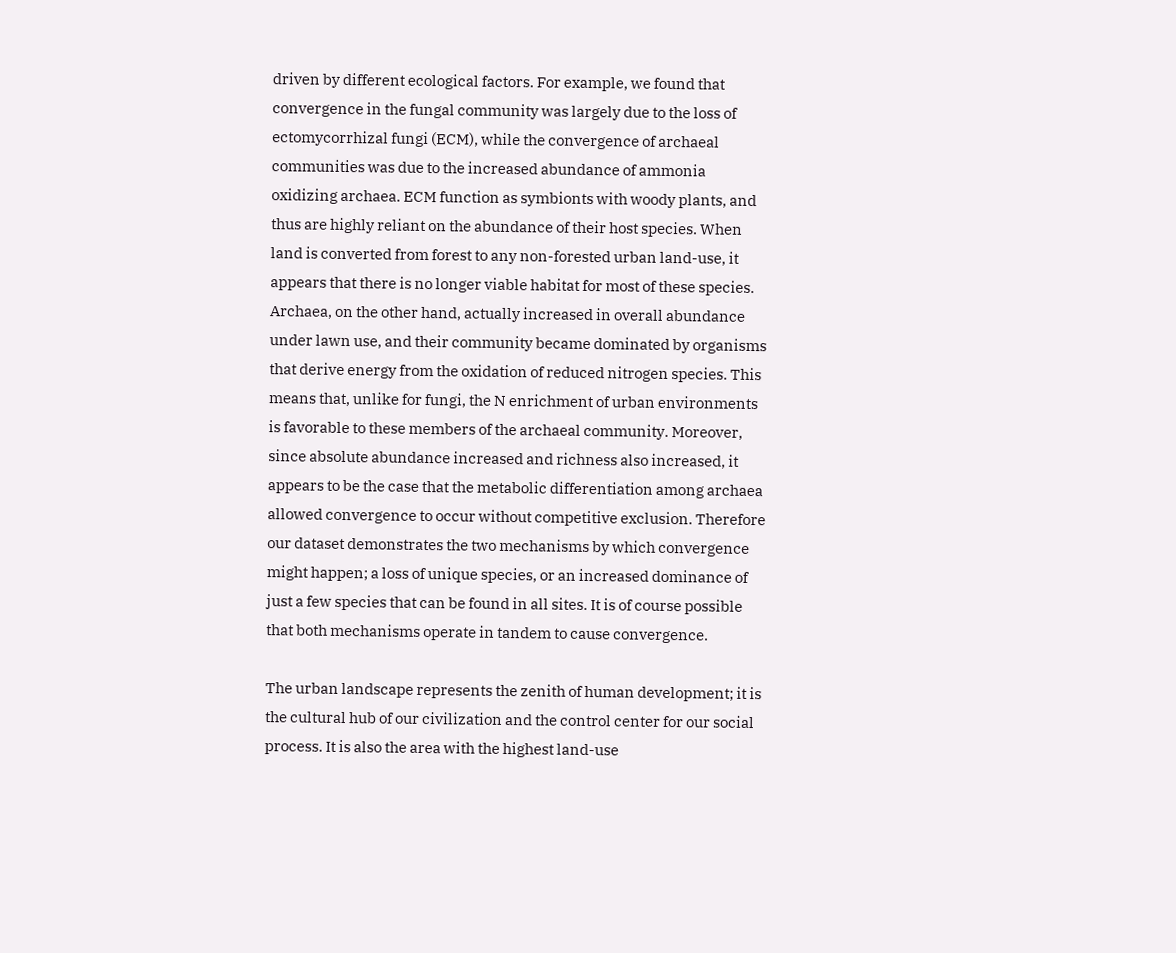driven by different ecological factors. For example, we found that convergence in the fungal community was largely due to the loss of ectomycorrhizal fungi (ECM), while the convergence of archaeal communities was due to the increased abundance of ammonia oxidizing archaea. ECM function as symbionts with woody plants, and thus are highly reliant on the abundance of their host species. When land is converted from forest to any non-forested urban land-use, it appears that there is no longer viable habitat for most of these species. Archaea, on the other hand, actually increased in overall abundance under lawn use, and their community became dominated by organisms that derive energy from the oxidation of reduced nitrogen species. This means that, unlike for fungi, the N enrichment of urban environments is favorable to these members of the archaeal community. Moreover, since absolute abundance increased and richness also increased, it appears to be the case that the metabolic differentiation among archaea allowed convergence to occur without competitive exclusion. Therefore our dataset demonstrates the two mechanisms by which convergence might happen; a loss of unique species, or an increased dominance of just a few species that can be found in all sites. It is of course possible that both mechanisms operate in tandem to cause convergence.

The urban landscape represents the zenith of human development; it is the cultural hub of our civilization and the control center for our social process. It is also the area with the highest land-use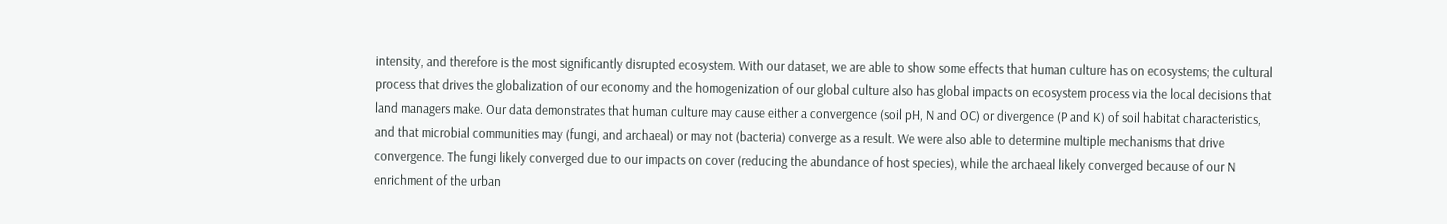intensity, and therefore is the most significantly disrupted ecosystem. With our dataset, we are able to show some effects that human culture has on ecosystems; the cultural process that drives the globalization of our economy and the homogenization of our global culture also has global impacts on ecosystem process via the local decisions that land managers make. Our data demonstrates that human culture may cause either a convergence (soil pH, N and OC) or divergence (P and K) of soil habitat characteristics, and that microbial communities may (fungi, and archaeal) or may not (bacteria) converge as a result. We were also able to determine multiple mechanisms that drive convergence. The fungi likely converged due to our impacts on cover (reducing the abundance of host species), while the archaeal likely converged because of our N enrichment of the urban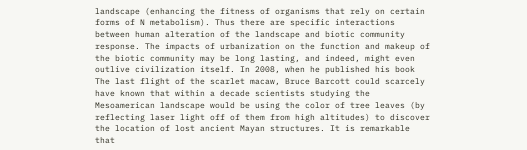landscape (enhancing the fitness of organisms that rely on certain forms of N metabolism). Thus there are specific interactions between human alteration of the landscape and biotic community response. The impacts of urbanization on the function and makeup of the biotic community may be long lasting, and indeed, might even outlive civilization itself. In 2008, when he published his book The last flight of the scarlet macaw, Bruce Barcott could scarcely have known that within a decade scientists studying the Mesoamerican landscape would be using the color of tree leaves (by reflecting laser light off of them from high altitudes) to discover the location of lost ancient Mayan structures. It is remarkable that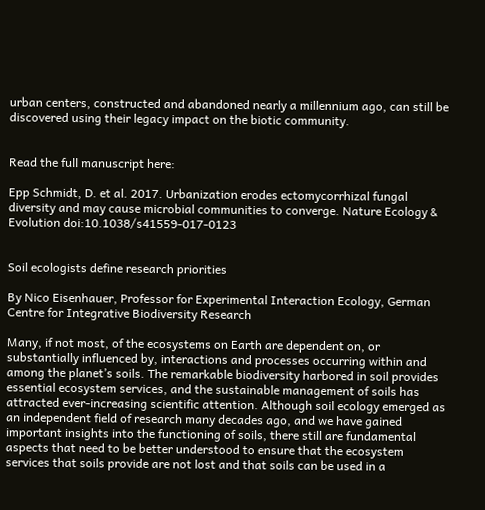urban centers, constructed and abandoned nearly a millennium ago, can still be discovered using their legacy impact on the biotic community.


Read the full manuscript here:

Epp Schmidt, D. et al. 2017. Urbanization erodes ectomycorrhizal fungal diversity and may cause microbial communities to converge. Nature Ecology & Evolution doi:10.1038/s41559-017-0123


Soil ecologists define research priorities

By Nico Eisenhauer, Professor for Experimental Interaction Ecology, German Centre for Integrative Biodiversity Research

Many, if not most, of the ecosystems on Earth are dependent on, or substantially influenced by, interactions and processes occurring within and among the planet’s soils. The remarkable biodiversity harbored in soil provides essential ecosystem services, and the sustainable management of soils has attracted ever-increasing scientific attention. Although soil ecology emerged as an independent field of research many decades ago, and we have gained important insights into the functioning of soils, there still are fundamental aspects that need to be better understood to ensure that the ecosystem services that soils provide are not lost and that soils can be used in a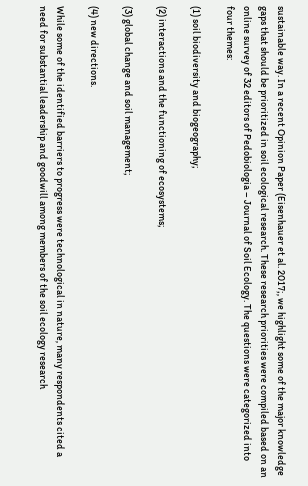sustainable way. In a recent Opinion Paper (Eisenhauer et al. 2017;, we highlight some of the major knowledge gaps that should be prioritized in soil ecological research. These research priorities were compiled based on an online survey of 32 editors of Pedobiologia – Journal of Soil Ecology. The questions were categorized into four themes:

(1) soil biodiversity and biogeography;

(2) interactions and the functioning of ecosystems;

(3) global change and soil management;

(4) new directions.

While some of the identified barriers to progress were technological in nature, many respondents cited a need for substantial leadership and goodwill among members of the soil ecology research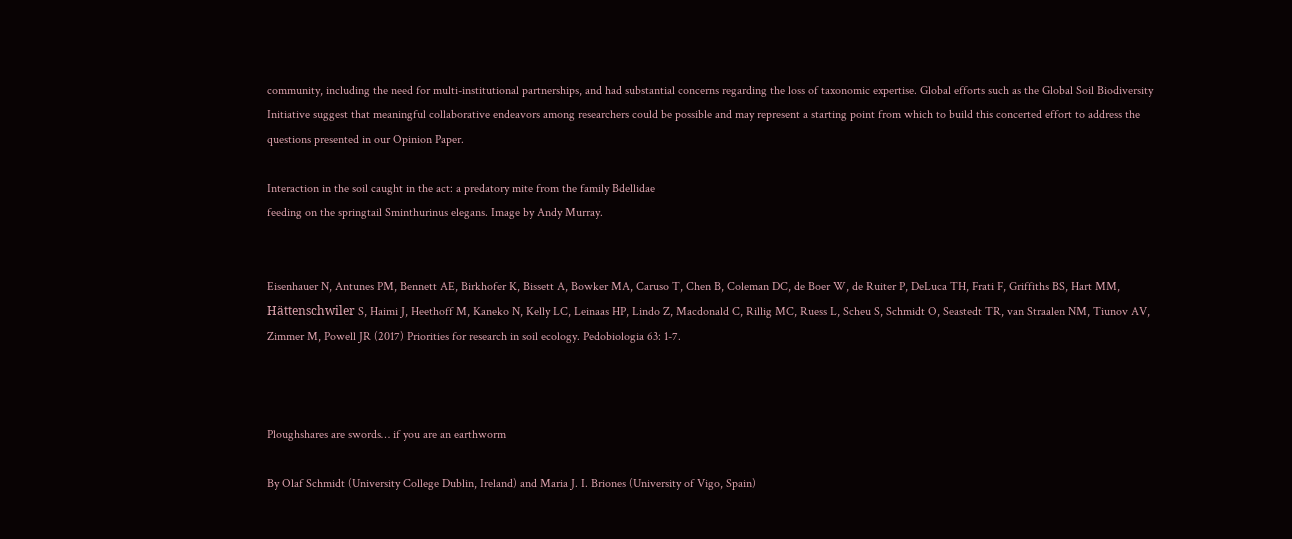community, including the need for multi-institutional partnerships, and had substantial concerns regarding the loss of taxonomic expertise. Global efforts such as the Global Soil Biodiversity Initiative suggest that meaningful collaborative endeavors among researchers could be possible and may represent a starting point from which to build this concerted effort to address the questions presented in our Opinion Paper.

Interaction in the soil caught in the act: a predatory mite from the family Bdellidae
feeding on the springtail Sminthurinus elegans. Image by Andy Murray.


Eisenhauer N, Antunes PM, Bennett AE, Birkhofer K, Bissett A, Bowker MA, Caruso T, Chen B, Coleman DC, de Boer W, de Ruiter P, DeLuca TH, Frati F, Griffiths BS, Hart MM, Hättenschwiler S, Haimi J, Heethoff M, Kaneko N, Kelly LC, Leinaas HP, Lindo Z, Macdonald C, Rillig MC, Ruess L, Scheu S, Schmidt O, Seastedt TR, van Straalen NM, Tiunov AV, Zimmer M, Powell JR (2017) Priorities for research in soil ecology. Pedobiologia 63: 1-7.



Ploughshares are swords… if you are an earthworm

By Olaf Schmidt (University College Dublin, Ireland) and Maria J. I. Briones (University of Vigo, Spain)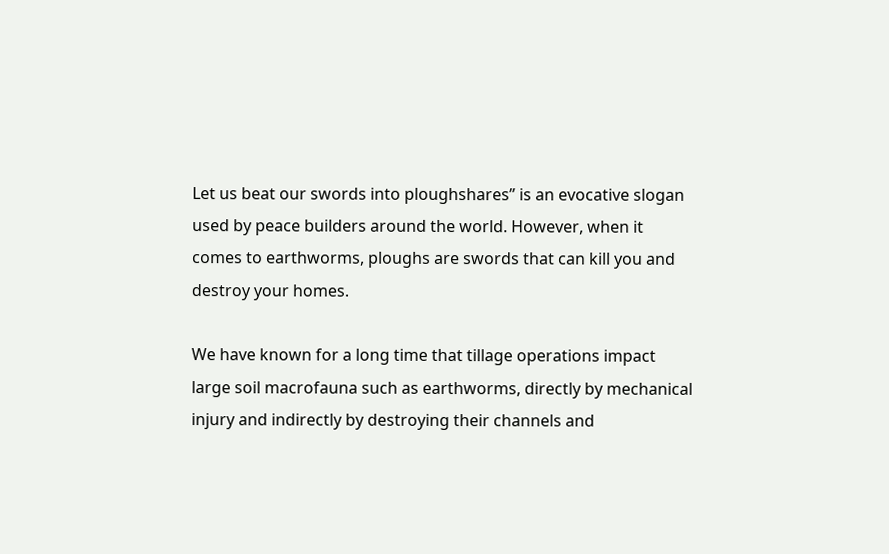Let us beat our swords into ploughshares” is an evocative slogan used by peace builders around the world. However, when it comes to earthworms, ploughs are swords that can kill you and destroy your homes.

We have known for a long time that tillage operations impact large soil macrofauna such as earthworms, directly by mechanical injury and indirectly by destroying their channels and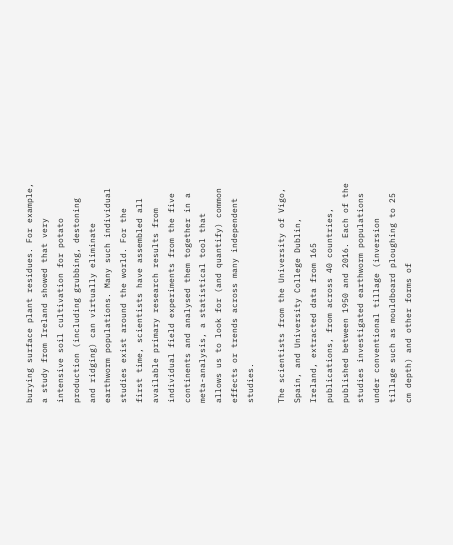burying surface plant residues. For example, a study from Ireland showed that very intensive soil cultivation for potato production (including grubbing, destoning and ridging) can virtually eliminate earthworm populations. Many such individual studies exist around the world. For the first time, scientists have assembled all available primary research results from individual field experiments from the five continents and analysed them together in a meta-analysis, a statistical tool that allows us to look for (and quantify) common effects or trends across many independent studies.

The scientists from the University of Vigo, Spain, and University College Dublin, Ireland, extracted data from 165 publications, from across 40 countries, published between 1950 and 2016. Each of the studies investigated earthworm populations under conventional tillage (inversion tillage such as mouldboard ploughing to 25 cm depth) and other forms of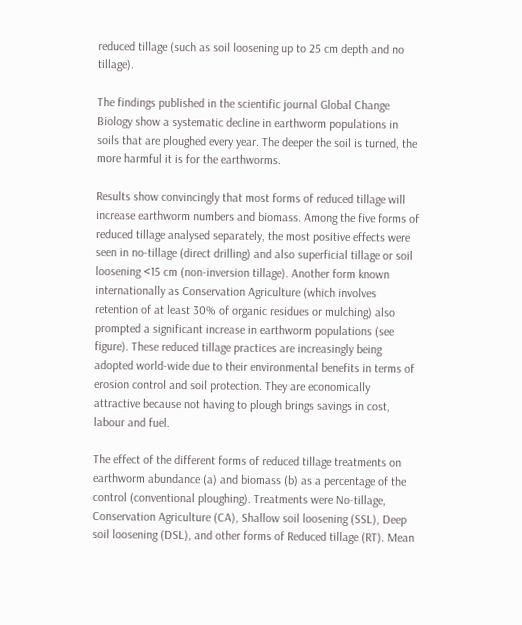reduced tillage (such as soil loosening up to 25 cm depth and no tillage).

The findings published in the scientific journal Global Change Biology show a systematic decline in earthworm populations in soils that are ploughed every year. The deeper the soil is turned, the more harmful it is for the earthworms.

Results show convincingly that most forms of reduced tillage will increase earthworm numbers and biomass. Among the five forms of reduced tillage analysed separately, the most positive effects were seen in no-tillage (direct drilling) and also superficial tillage or soil loosening <15 cm (non-inversion tillage). Another form known internationally as Conservation Agriculture (which involves retention of at least 30% of organic residues or mulching) also prompted a significant increase in earthworm populations (see figure). These reduced tillage practices are increasingly being adopted world-wide due to their environmental benefits in terms of erosion control and soil protection. They are economically attractive because not having to plough brings savings in cost, labour and fuel.

The effect of the different forms of reduced tillage treatments on earthworm abundance (a) and biomass (b) as a percentage of the control (conventional ploughing). Treatments were No-tillage, Conservation Agriculture (CA), Shallow soil loosening (SSL), Deep soil loosening (DSL), and other forms of Reduced tillage (RT). Mean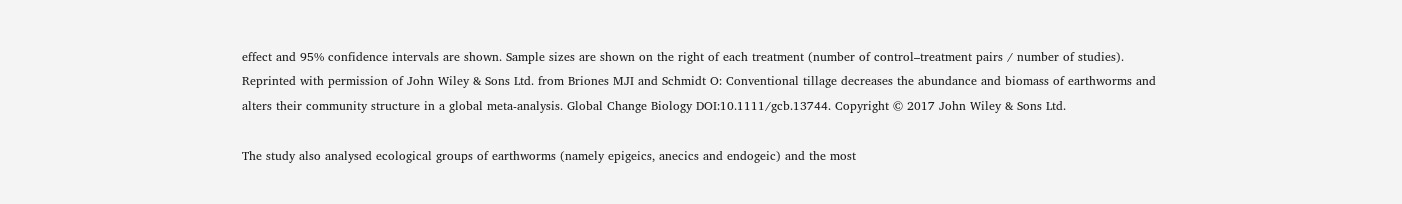effect and 95% confidence intervals are shown. Sample sizes are shown on the right of each treatment (number of control–treatment pairs / number of studies). Reprinted with permission of John Wiley & Sons Ltd. from Briones MJI and Schmidt O: Conventional tillage decreases the abundance and biomass of earthworms and alters their community structure in a global meta-analysis. Global Change Biology DOI:10.1111/gcb.13744. Copyright © 2017 John Wiley & Sons Ltd.

The study also analysed ecological groups of earthworms (namely epigeics, anecics and endogeic) and the most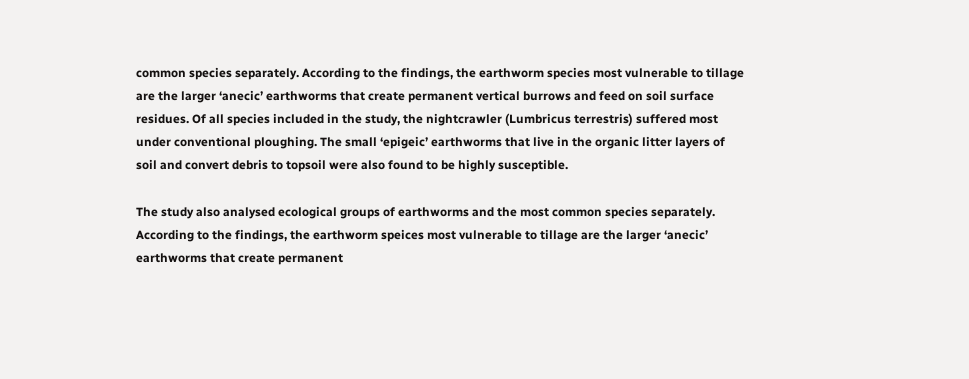common species separately. According to the findings, the earthworm species most vulnerable to tillage are the larger ‘anecic’ earthworms that create permanent vertical burrows and feed on soil surface residues. Of all species included in the study, the nightcrawler (Lumbricus terrestris) suffered most under conventional ploughing. The small ‘epigeic’ earthworms that live in the organic litter layers of soil and convert debris to topsoil were also found to be highly susceptible.

The study also analysed ecological groups of earthworms and the most common species separately. According to the findings, the earthworm speices most vulnerable to tillage are the larger ‘anecic’ earthworms that create permanent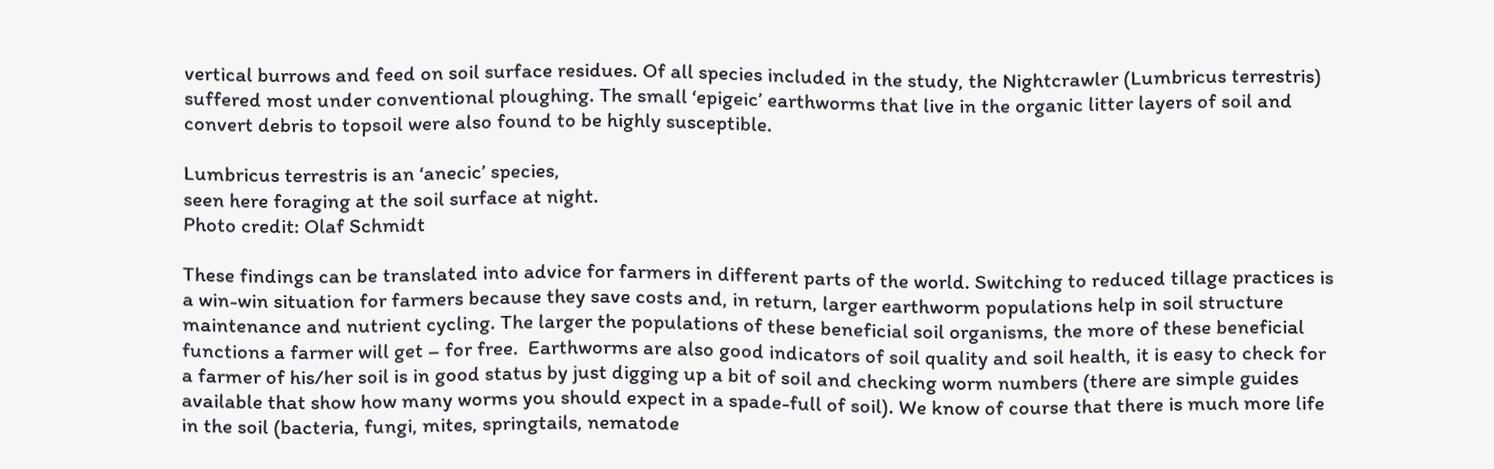vertical burrows and feed on soil surface residues. Of all species included in the study, the Nightcrawler (Lumbricus terrestris) suffered most under conventional ploughing. The small ‘epigeic’ earthworms that live in the organic litter layers of soil and convert debris to topsoil were also found to be highly susceptible.

Lumbricus terrestris is an ‘anecic’ species,
seen here foraging at the soil surface at night.
Photo credit: Olaf Schmidt

These findings can be translated into advice for farmers in different parts of the world. Switching to reduced tillage practices is a win-win situation for farmers because they save costs and, in return, larger earthworm populations help in soil structure maintenance and nutrient cycling. The larger the populations of these beneficial soil organisms, the more of these beneficial functions a farmer will get – for free.  Earthworms are also good indicators of soil quality and soil health, it is easy to check for a farmer of his/her soil is in good status by just digging up a bit of soil and checking worm numbers (there are simple guides available that show how many worms you should expect in a spade-full of soil). We know of course that there is much more life in the soil (bacteria, fungi, mites, springtails, nematode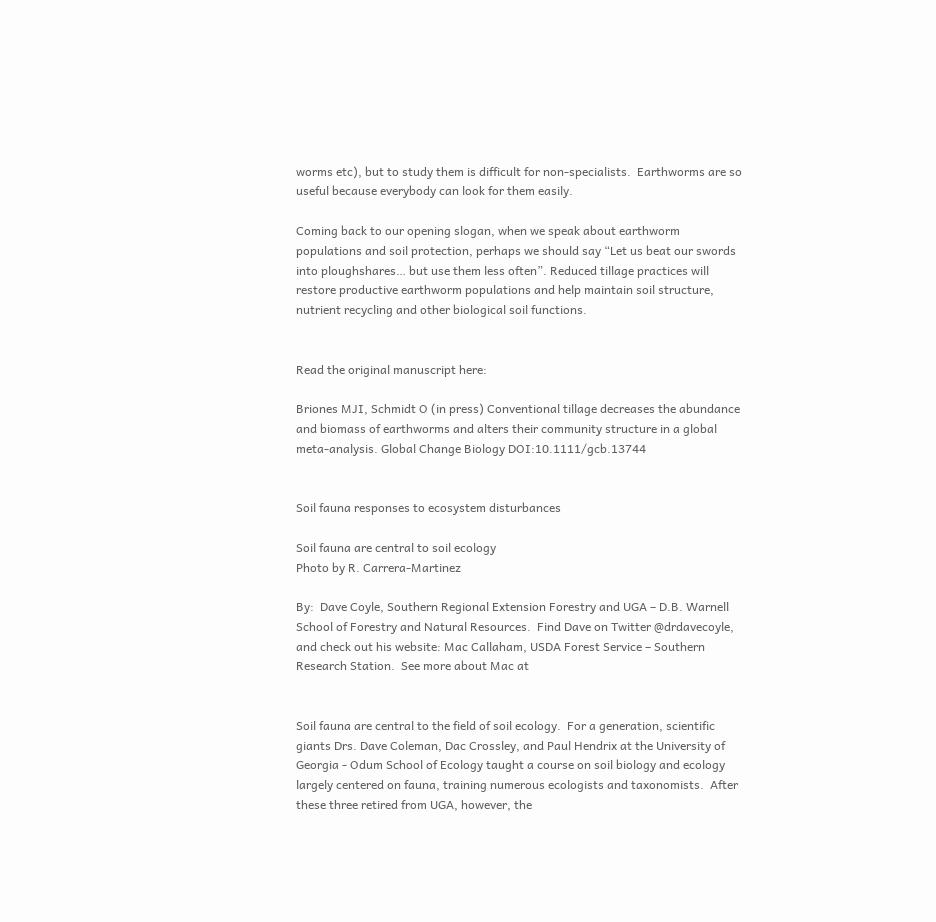worms etc), but to study them is difficult for non-specialists.  Earthworms are so useful because everybody can look for them easily.

Coming back to our opening slogan, when we speak about earthworm populations and soil protection, perhaps we should say “Let us beat our swords into ploughshares… but use them less often”. Reduced tillage practices will restore productive earthworm populations and help maintain soil structure, nutrient recycling and other biological soil functions.


Read the original manuscript here:

Briones MJI, Schmidt O (in press) Conventional tillage decreases the abundance and biomass of earthworms and alters their community structure in a global meta-analysis. Global Change Biology DOI:10.1111/gcb.13744


Soil fauna responses to ecosystem disturbances

Soil fauna are central to soil ecology
Photo by R. Carrera-Martinez

By:  Dave Coyle, Southern Regional Extension Forestry and UGA – D.B. Warnell School of Forestry and Natural Resources.  Find Dave on Twitter @drdavecoyle, and check out his website: Mac Callaham, USDA Forest Service – Southern Research Station.  See more about Mac at


Soil fauna are central to the field of soil ecology.  For a generation, scientific giants Drs. Dave Coleman, Dac Crossley, and Paul Hendrix at the University of Georgia - Odum School of Ecology taught a course on soil biology and ecology largely centered on fauna, training numerous ecologists and taxonomists.  After these three retired from UGA, however, the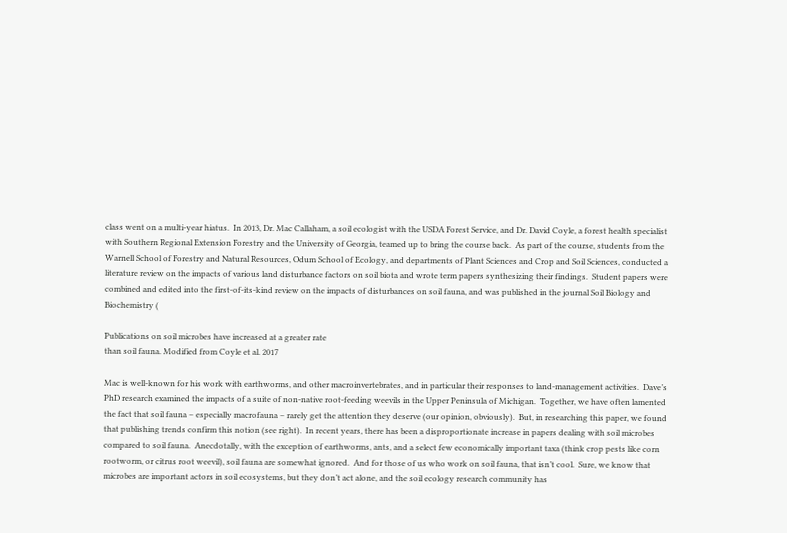class went on a multi-year hiatus.  In 2013, Dr. Mac Callaham, a soil ecologist with the USDA Forest Service, and Dr. David Coyle, a forest health specialist with Southern Regional Extension Forestry and the University of Georgia, teamed up to bring the course back.  As part of the course, students from the Warnell School of Forestry and Natural Resources, Odum School of Ecology, and departments of Plant Sciences and Crop and Soil Sciences, conducted a literature review on the impacts of various land disturbance factors on soil biota and wrote term papers synthesizing their findings.  Student papers were combined and edited into the first-of-its-kind review on the impacts of disturbances on soil fauna, and was published in the journal Soil Biology and Biochemistry (

Publications on soil microbes have increased at a greater rate
than soil fauna. Modified from Coyle et al. 2017

Mac is well-known for his work with earthworms, and other macroinvertebrates, and in particular their responses to land-management activities.  Dave’s PhD research examined the impacts of a suite of non-native root-feeding weevils in the Upper Peninsula of Michigan.  Together, we have often lamented the fact that soil fauna – especially macrofauna – rarely get the attention they deserve (our opinion, obviously).  But, in researching this paper, we found that publishing trends confirm this notion (see right).  In recent years, there has been a disproportionate increase in papers dealing with soil microbes compared to soil fauna.  Anecdotally, with the exception of earthworms, ants, and a select few economically important taxa (think crop pests like corn rootworm, or citrus root weevil), soil fauna are somewhat ignored.  And for those of us who work on soil fauna, that isn’t cool.  Sure, we know that microbes are important actors in soil ecosystems, but they don’t act alone, and the soil ecology research community has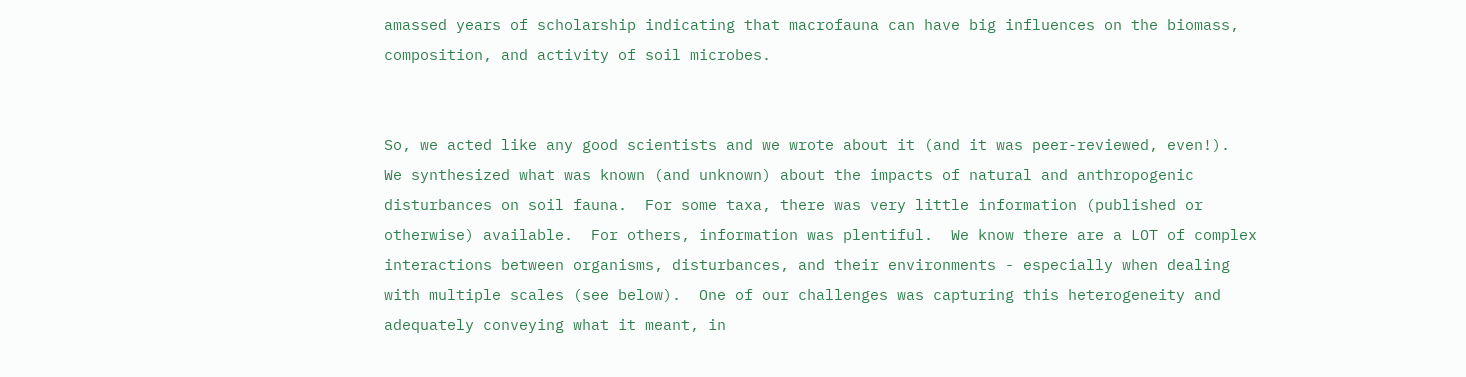amassed years of scholarship indicating that macrofauna can have big influences on the biomass, composition, and activity of soil microbes.


So, we acted like any good scientists and we wrote about it (and it was peer-reviewed, even!).  We synthesized what was known (and unknown) about the impacts of natural and anthropogenic disturbances on soil fauna.  For some taxa, there was very little information (published or otherwise) available.  For others, information was plentiful.  We know there are a LOT of complex interactions between organisms, disturbances, and their environments - especially when dealing with multiple scales (see below).  One of our challenges was capturing this heterogeneity and adequately conveying what it meant, in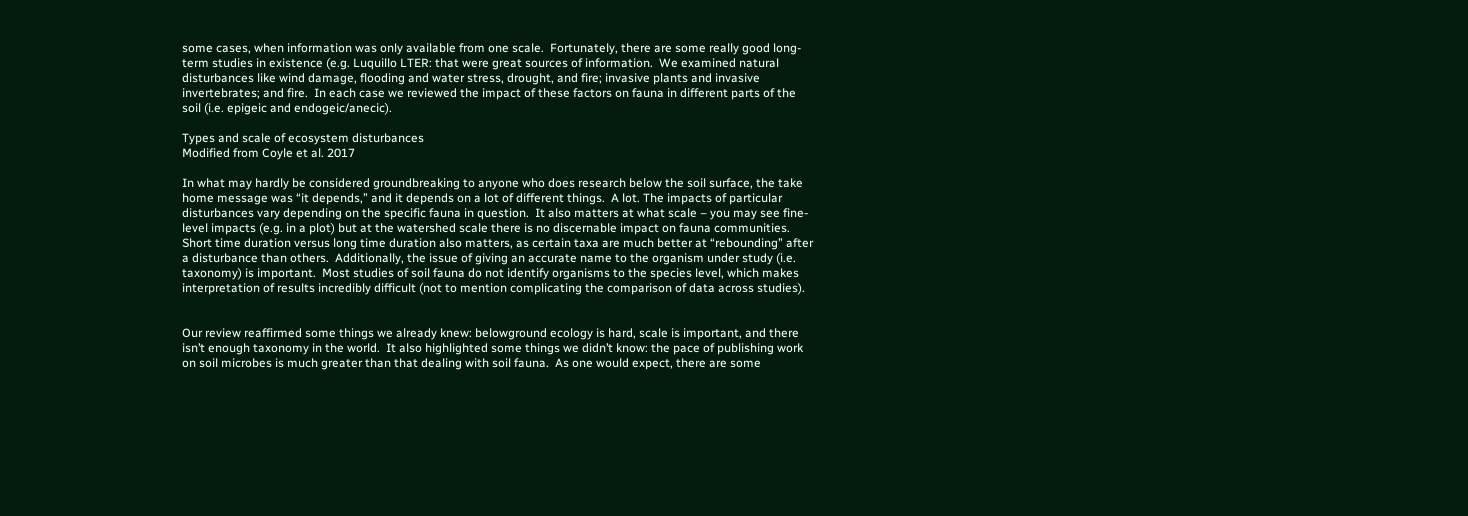some cases, when information was only available from one scale.  Fortunately, there are some really good long-term studies in existence (e.g. Luquillo LTER: that were great sources of information.  We examined natural disturbances like wind damage, flooding and water stress, drought, and fire; invasive plants and invasive invertebrates; and fire.  In each case we reviewed the impact of these factors on fauna in different parts of the soil (i.e. epigeic and endogeic/anecic).

Types and scale of ecosystem disturbances
Modified from Coyle et al. 2017

In what may hardly be considered groundbreaking to anyone who does research below the soil surface, the take home message was “it depends,” and it depends on a lot of different things.  A lot. The impacts of particular disturbances vary depending on the specific fauna in question.  It also matters at what scale – you may see fine-level impacts (e.g. in a plot) but at the watershed scale there is no discernable impact on fauna communities.  Short time duration versus long time duration also matters, as certain taxa are much better at “rebounding” after a disturbance than others.  Additionally, the issue of giving an accurate name to the organism under study (i.e. taxonomy) is important.  Most studies of soil fauna do not identify organisms to the species level, which makes interpretation of results incredibly difficult (not to mention complicating the comparison of data across studies).


Our review reaffirmed some things we already knew: belowground ecology is hard, scale is important, and there isn’t enough taxonomy in the world.  It also highlighted some things we didn’t know: the pace of publishing work on soil microbes is much greater than that dealing with soil fauna.  As one would expect, there are some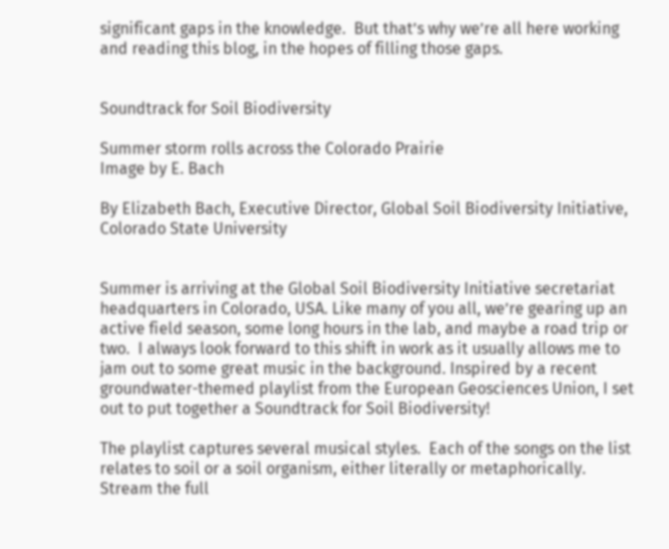significant gaps in the knowledge.  But that’s why we’re all here working and reading this blog, in the hopes of filling those gaps.


Soundtrack for Soil Biodiversity

Summer storm rolls across the Colorado Prairie
Image by E. Bach

By Elizabeth Bach, Executive Director, Global Soil Biodiversity Initiative, Colorado State University


Summer is arriving at the Global Soil Biodiversity Initiative secretariat headquarters in Colorado, USA. Like many of you all, we’re gearing up an active field season, some long hours in the lab, and maybe a road trip or two.  I always look forward to this shift in work as it usually allows me to jam out to some great music in the background. Inspired by a recent groundwater-themed playlist from the European Geosciences Union, I set out to put together a Soundtrack for Soil Biodiversity!

The playlist captures several musical styles.  Each of the songs on the list relates to soil or a soil organism, either literally or metaphorically.  Stream the full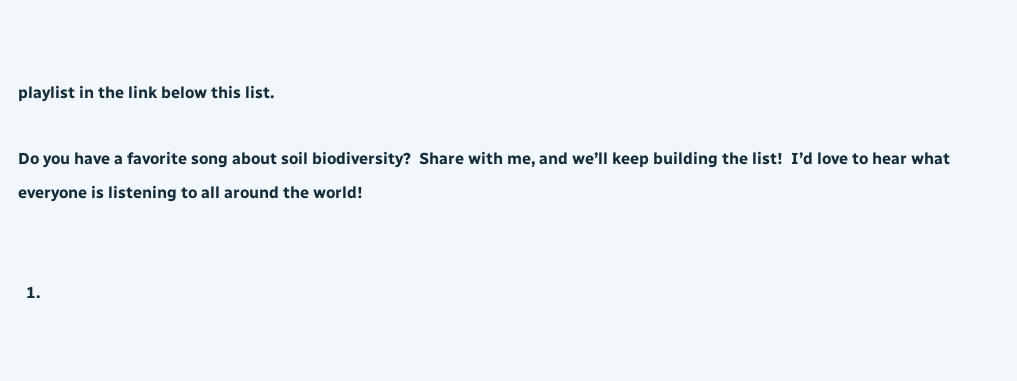playlist in the link below this list.

Do you have a favorite song about soil biodiversity?  Share with me, and we’ll keep building the list!  I’d love to hear what everyone is listening to all around the world!


  1.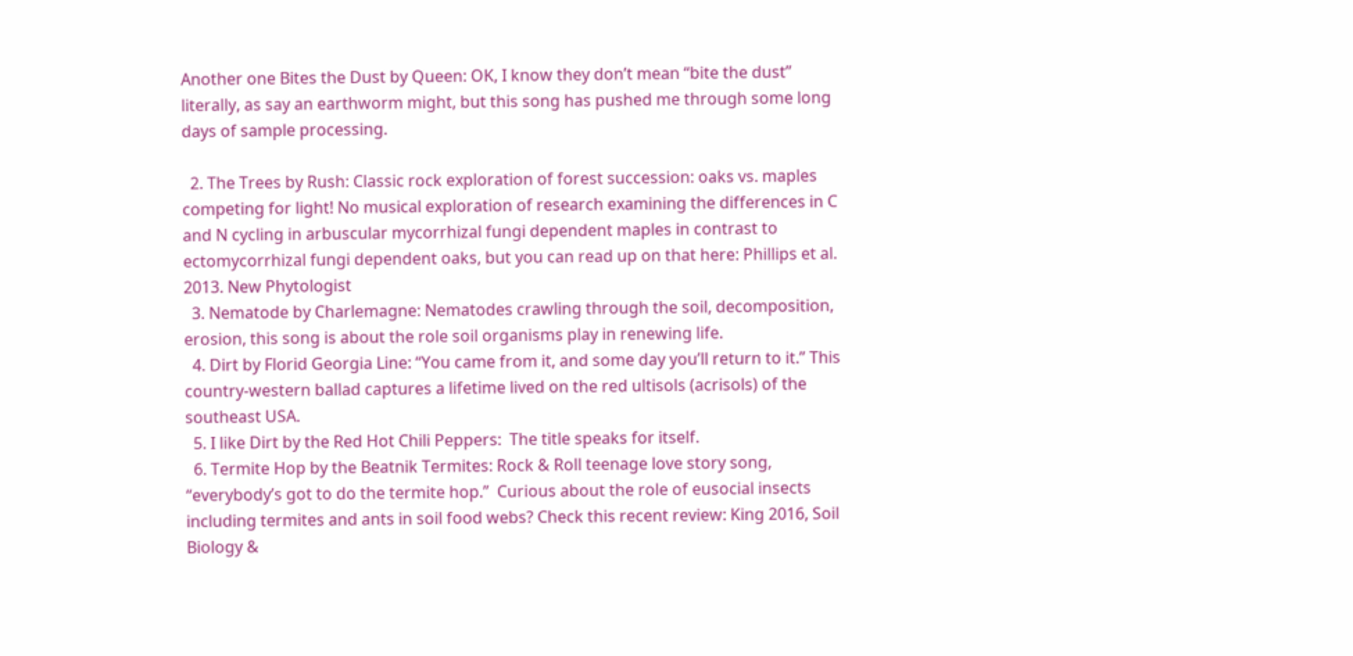Another one Bites the Dust by Queen: OK, I know they don’t mean “bite the dust” literally, as say an earthworm might, but this song has pushed me through some long days of sample processing.

  2. The Trees by Rush: Classic rock exploration of forest succession: oaks vs. maples competing for light! No musical exploration of research examining the differences in C and N cycling in arbuscular mycorrhizal fungi dependent maples in contrast to ectomycorrhizal fungi dependent oaks, but you can read up on that here: Phillips et al. 2013. New Phytologist
  3. Nematode by Charlemagne: Nematodes crawling through the soil, decomposition, erosion, this song is about the role soil organisms play in renewing life.
  4. Dirt by Florid Georgia Line: “You came from it, and some day you’ll return to it.” This country-western ballad captures a lifetime lived on the red ultisols (acrisols) of the southeast USA.
  5. I like Dirt by the Red Hot Chili Peppers:  The title speaks for itself.
  6. Termite Hop by the Beatnik Termites: Rock & Roll teenage love story song, “everybody’s got to do the termite hop.”  Curious about the role of eusocial insects including termites and ants in soil food webs? Check this recent review: King 2016, Soil Biology &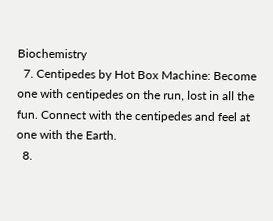Biochemistry
  7. Centipedes by Hot Box Machine: Become one with centipedes on the run, lost in all the fun. Connect with the centipedes and feel at one with the Earth.
  8.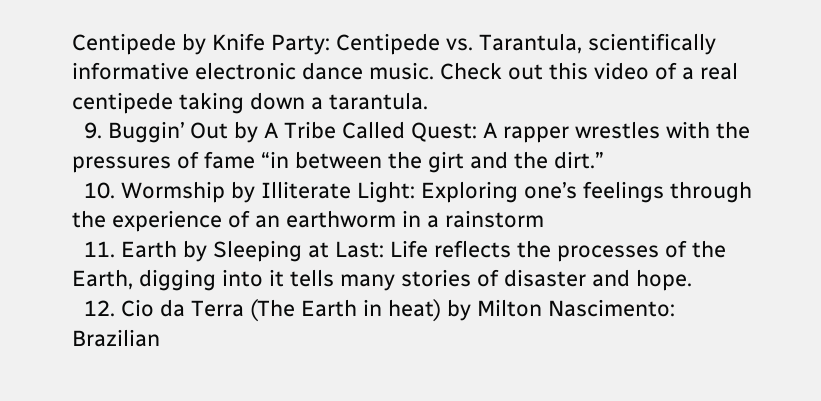Centipede by Knife Party: Centipede vs. Tarantula, scientifically informative electronic dance music. Check out this video of a real centipede taking down a tarantula.
  9. Buggin’ Out by A Tribe Called Quest: A rapper wrestles with the pressures of fame “in between the girt and the dirt.”
  10. Wormship by Illiterate Light: Exploring one’s feelings through the experience of an earthworm in a rainstorm
  11. Earth by Sleeping at Last: Life reflects the processes of the Earth, digging into it tells many stories of disaster and hope.
  12. Cio da Terra (The Earth in heat) by Milton Nascimento: Brazilian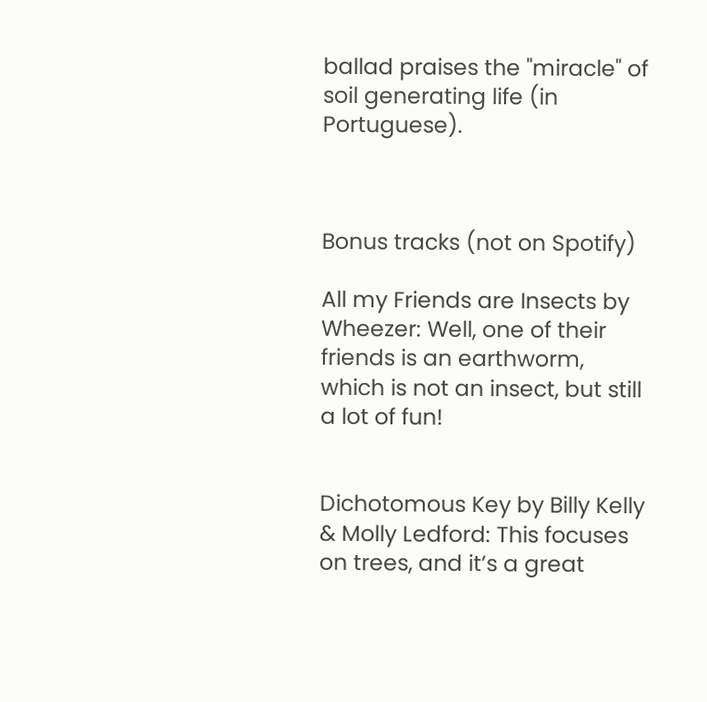ballad praises the "miracle" of soil generating life (in Portuguese).



Bonus tracks (not on Spotify)

All my Friends are Insects by Wheezer: Well, one of their friends is an earthworm, which is not an insect, but still a lot of fun!


Dichotomous Key by Billy Kelly & Molly Ledford: This focuses on trees, and it’s a great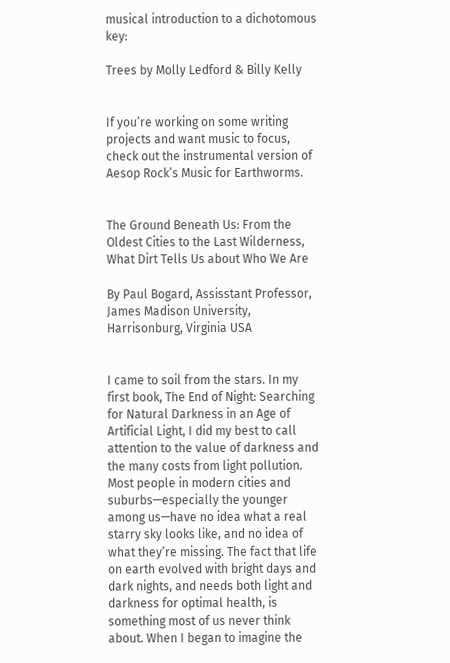musical introduction to a dichotomous key:

Trees by Molly Ledford & Billy Kelly


If you’re working on some writing projects and want music to focus, check out the instrumental version of Aesop Rock’s Music for Earthworms.


The Ground Beneath Us: From the Oldest Cities to the Last Wilderness, What Dirt Tells Us about Who We Are

By Paul Bogard, Assisstant Professor, James Madison University, Harrisonburg, Virginia USA


I came to soil from the stars. In my first book, The End of Night: Searching for Natural Darkness in an Age of Artificial Light, I did my best to call attention to the value of darkness and the many costs from light pollution. Most people in modern cities and suburbs—especially the younger among us—have no idea what a real starry sky looks like, and no idea of what they’re missing. The fact that life on earth evolved with bright days and dark nights, and needs both light and darkness for optimal health, is something most of us never think about. When I began to imagine the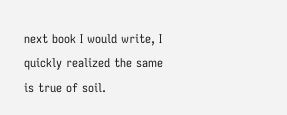next book I would write, I quickly realized the same is true of soil.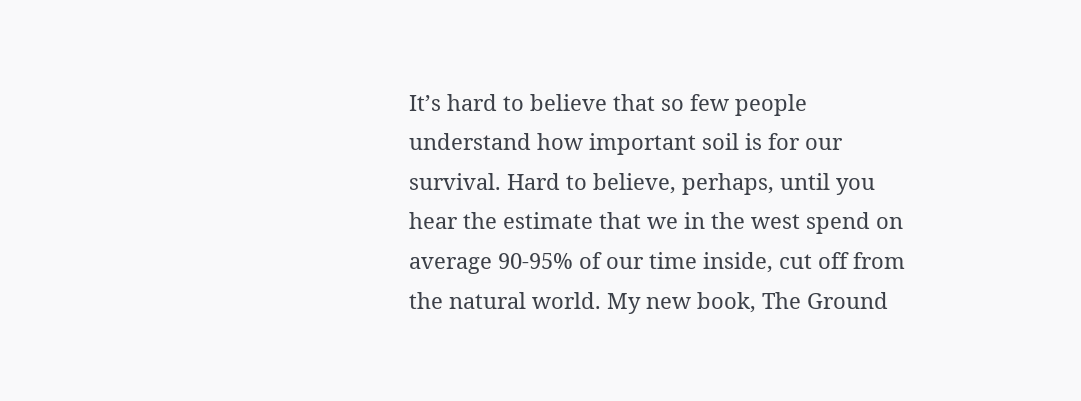It’s hard to believe that so few people understand how important soil is for our survival. Hard to believe, perhaps, until you hear the estimate that we in the west spend on average 90-95% of our time inside, cut off from the natural world. My new book, The Ground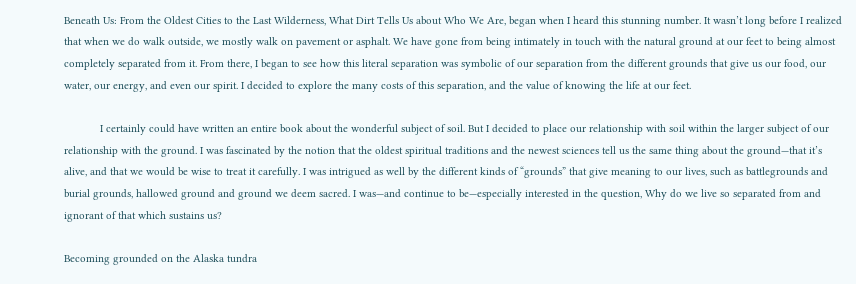Beneath Us: From the Oldest Cities to the Last Wilderness, What Dirt Tells Us about Who We Are, began when I heard this stunning number. It wasn’t long before I realized that when we do walk outside, we mostly walk on pavement or asphalt. We have gone from being intimately in touch with the natural ground at our feet to being almost completely separated from it. From there, I began to see how this literal separation was symbolic of our separation from the different grounds that give us our food, our water, our energy, and even our spirit. I decided to explore the many costs of this separation, and the value of knowing the life at our feet.

            I certainly could have written an entire book about the wonderful subject of soil. But I decided to place our relationship with soil within the larger subject of our relationship with the ground. I was fascinated by the notion that the oldest spiritual traditions and the newest sciences tell us the same thing about the ground—that it’s alive, and that we would be wise to treat it carefully. I was intrigued as well by the different kinds of “grounds” that give meaning to our lives, such as battlegrounds and burial grounds, hallowed ground and ground we deem sacred. I was—and continue to be—especially interested in the question, Why do we live so separated from and ignorant of that which sustains us?

Becoming grounded on the Alaska tundra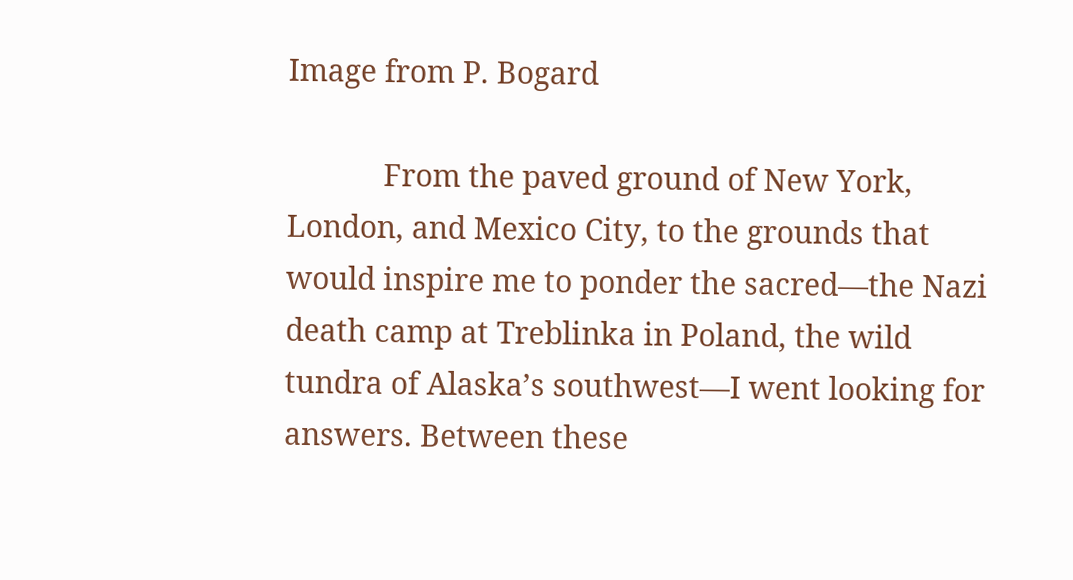Image from P. Bogard

            From the paved ground of New York, London, and Mexico City, to the grounds that would inspire me to ponder the sacred—the Nazi death camp at Treblinka in Poland, the wild tundra of Alaska’s southwest—I went looking for answers. Between these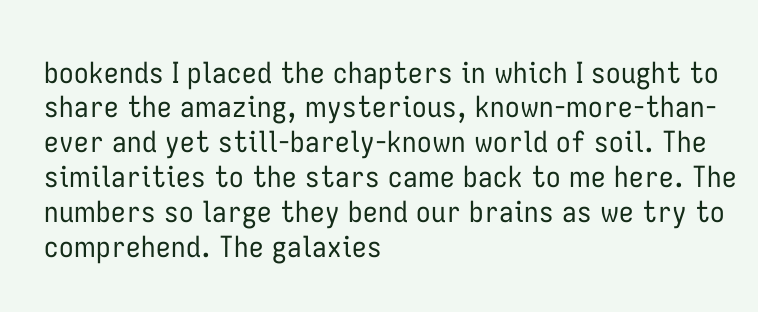bookends I placed the chapters in which I sought to share the amazing, mysterious, known-more-than-ever and yet still-barely-known world of soil. The similarities to the stars came back to me here. The numbers so large they bend our brains as we try to comprehend. The galaxies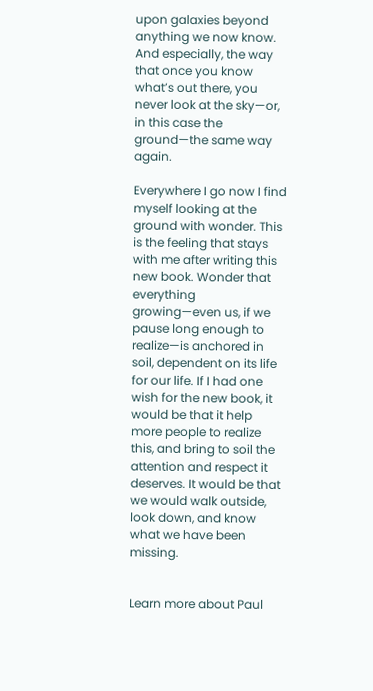upon galaxies beyond anything we now know. And especially, the way that once you know what’s out there, you never look at the sky—or, in this case the ground—the same way again.

Everywhere I go now I find myself looking at the ground with wonder. This is the feeling that stays with me after writing this new book. Wonder that everything growing—even us, if we pause long enough to realize—is anchored in soil, dependent on its life for our life. If I had one wish for the new book, it would be that it help more people to realize this, and bring to soil the attention and respect it deserves. It would be that we would walk outside, look down, and know what we have been missing.


Learn more about Paul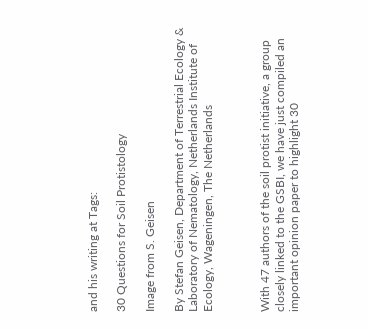and his writing at Tags:

30 Questions for Soil Protistology

Image from S. Geisen

By Stefan Geisen, Department of Terrestrial Ecology & Laboratory of Nematology, Netherlands Institute of Ecology, Wageningen, The Netherlands



With 47 authors of the soil protist initiative, a group closely linked to the GSBI, we have just compiled an important opinion paper to highlight 30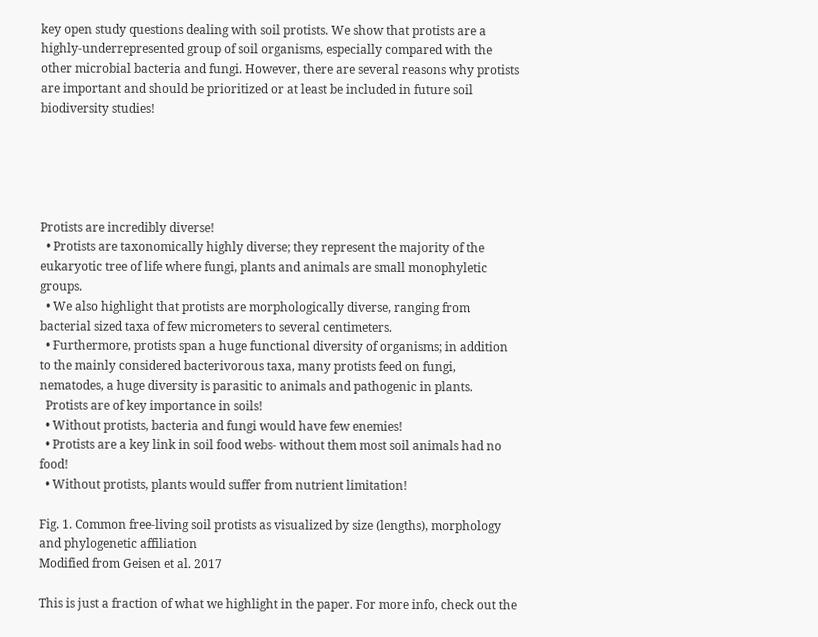key open study questions dealing with soil protists. We show that protists are a highly-underrepresented group of soil organisms, especially compared with the other microbial bacteria and fungi. However, there are several reasons why protists are important and should be prioritized or at least be included in future soil biodiversity studies!





Protists are incredibly diverse!
  • Protists are taxonomically highly diverse; they represent the majority of the eukaryotic tree of life where fungi, plants and animals are small monophyletic groups.
  • We also highlight that protists are morphologically diverse, ranging from bacterial sized taxa of few micrometers to several centimeters.
  • Furthermore, protists span a huge functional diversity of organisms; in addition to the mainly considered bacterivorous taxa, many protists feed on fungi, nematodes, a huge diversity is parasitic to animals and pathogenic in plants.
  Protists are of key importance in soils!
  • Without protists, bacteria and fungi would have few enemies!
  • Protists are a key link in soil food webs- without them most soil animals had no food!
  • Without protists, plants would suffer from nutrient limitation!

Fig. 1. Common free-living soil protists as visualized by size (lengths), morphology and phylogenetic affiliation
Modified from Geisen et al. 2017

This is just a fraction of what we highlight in the paper. For more info, check out the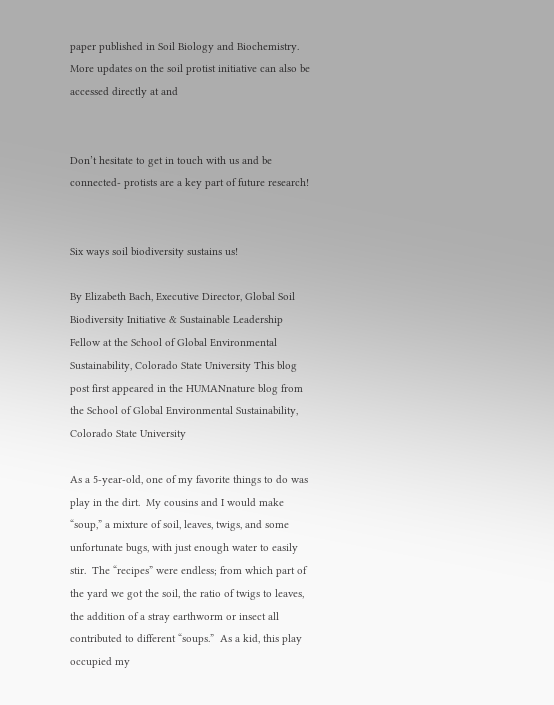paper published in Soil Biology and Biochemistry. More updates on the soil protist initiative can also be accessed directly at and


Don’t hesitate to get in touch with us and be connected- protists are a key part of future research!


Six ways soil biodiversity sustains us!

By Elizabeth Bach, Executive Director, Global Soil Biodiversity Initiative & Sustainable Leadership Fellow at the School of Global Environmental Sustainability, Colorado State University This blog post first appeared in the HUMANnature blog from the School of Global Environmental Sustainability, Colorado State University

As a 5-year-old, one of my favorite things to do was play in the dirt.  My cousins and I would make “soup,” a mixture of soil, leaves, twigs, and some unfortunate bugs, with just enough water to easily stir.  The “recipes” were endless; from which part of the yard we got the soil, the ratio of twigs to leaves, the addition of a stray earthworm or insect all contributed to different “soups.”  As a kid, this play occupied my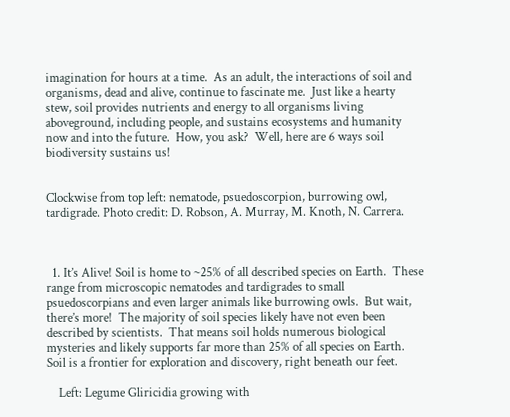imagination for hours at a time.  As an adult, the interactions of soil and organisms, dead and alive, continue to fascinate me.  Just like a hearty stew, soil provides nutrients and energy to all organisms living aboveground, including people, and sustains ecosystems and humanity now and into the future.  How, you ask?  Well, here are 6 ways soil biodiversity sustains us!


Clockwise from top left: nematode, psuedoscorpion, burrowing owl, tardigrade. Photo credit: D. Robson, A. Murray, M. Knoth, N. Carrera.



  1. It’s Alive! Soil is home to ~25% of all described species on Earth.  These range from microscopic nematodes and tardigrades to small psuedoscorpians and even larger animals like burrowing owls.  But wait, there’s more!  The majority of soil species likely have not even been described by scientists.  That means soil holds numerous biological mysteries and likely supports far more than 25% of all species on Earth.  Soil is a frontier for exploration and discovery, right beneath our feet.

    Left: Legume Gliricidia growing with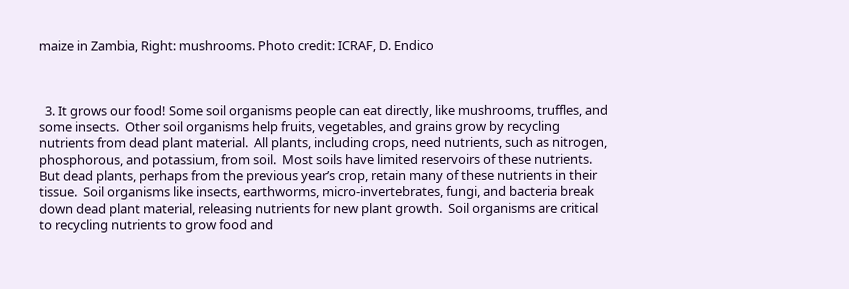maize in Zambia, Right: mushrooms. Photo credit: ICRAF, D. Endico



  3. It grows our food! Some soil organisms people can eat directly, like mushrooms, truffles, and some insects.  Other soil organisms help fruits, vegetables, and grains grow by recycling nutrients from dead plant material.  All plants, including crops, need nutrients, such as nitrogen, phosphorous, and potassium, from soil.  Most soils have limited reservoirs of these nutrients.  But dead plants, perhaps from the previous year’s crop, retain many of these nutrients in their tissue.  Soil organisms like insects, earthworms, micro-invertebrates, fungi, and bacteria break down dead plant material, releasing nutrients for new plant growth.  Soil organisms are critical to recycling nutrients to grow food and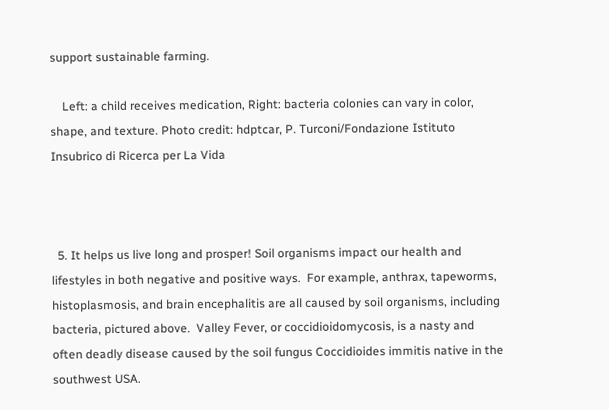support sustainable farming.

    Left: a child receives medication, Right: bacteria colonies can vary in color, shape, and texture. Photo credit: hdptcar, P. Turconi/Fondazione Istituto Insubrico di Ricerca per La Vida



  5. It helps us live long and prosper! Soil organisms impact our health and lifestyles in both negative and positive ways.  For example, anthrax, tapeworms, histoplasmosis, and brain encephalitis are all caused by soil organisms, including bacteria, pictured above.  Valley Fever, or coccidioidomycosis, is a nasty and often deadly disease caused by the soil fungus Coccidioides immitis native in the southwest USA.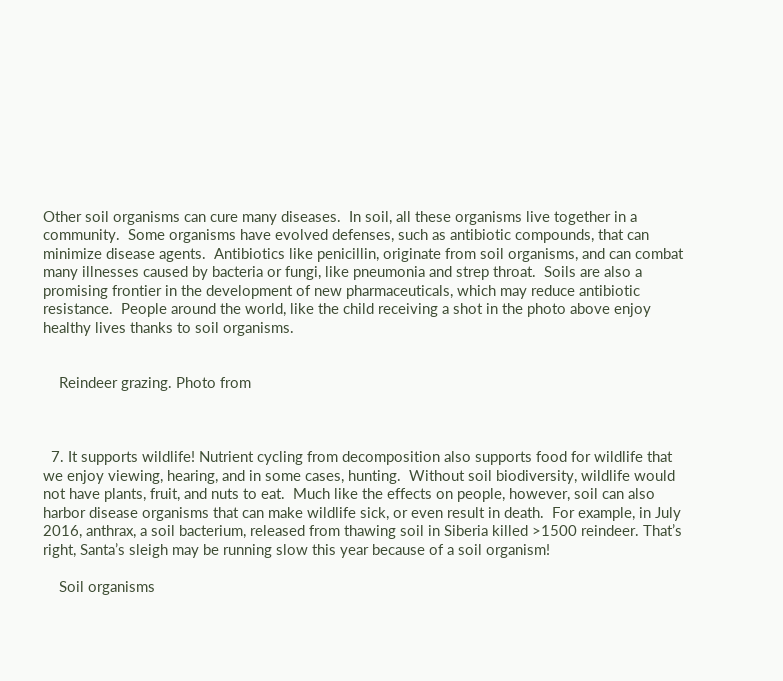Other soil organisms can cure many diseases.  In soil, all these organisms live together in a community.  Some organisms have evolved defenses, such as antibiotic compounds, that can minimize disease agents.  Antibiotics like penicillin, originate from soil organisms, and can combat many illnesses caused by bacteria or fungi, like pneumonia and strep throat.  Soils are also a promising frontier in the development of new pharmaceuticals, which may reduce antibiotic resistance.  People around the world, like the child receiving a shot in the photo above enjoy healthy lives thanks to soil organisms.


    Reindeer grazing. Photo from



  7. It supports wildlife! Nutrient cycling from decomposition also supports food for wildlife that we enjoy viewing, hearing, and in some cases, hunting.  Without soil biodiversity, wildlife would not have plants, fruit, and nuts to eat.  Much like the effects on people, however, soil can also harbor disease organisms that can make wildlife sick, or even result in death.  For example, in July 2016, anthrax, a soil bacterium, released from thawing soil in Siberia killed >1500 reindeer. That’s right, Santa’s sleigh may be running slow this year because of a soil organism!

    Soil organisms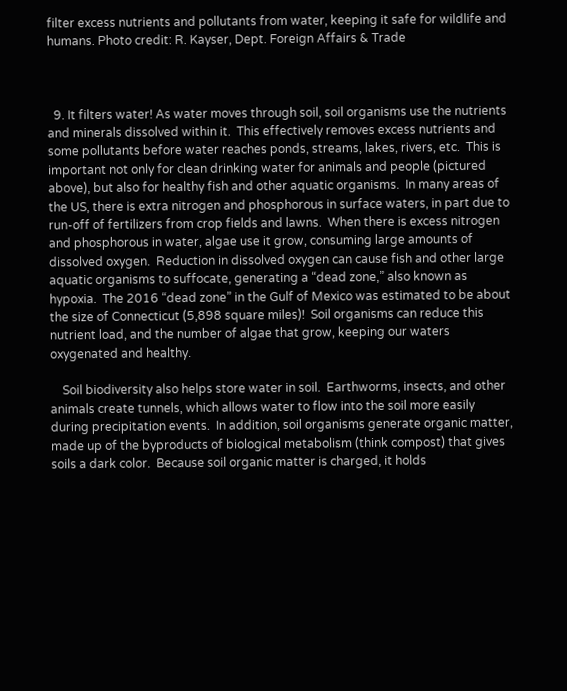filter excess nutrients and pollutants from water, keeping it safe for wildlife and humans. Photo credit: R. Kayser, Dept. Foreign Affairs & Trade



  9. It filters water! As water moves through soil, soil organisms use the nutrients and minerals dissolved within it.  This effectively removes excess nutrients and some pollutants before water reaches ponds, streams, lakes, rivers, etc.  This is important not only for clean drinking water for animals and people (pictured above), but also for healthy fish and other aquatic organisms.  In many areas of the US, there is extra nitrogen and phosphorous in surface waters, in part due to run-off of fertilizers from crop fields and lawns.  When there is excess nitrogen and phosphorous in water, algae use it grow, consuming large amounts of dissolved oxygen.  Reduction in dissolved oxygen can cause fish and other large aquatic organisms to suffocate, generating a “dead zone,” also known as hypoxia.  The 2016 “dead zone” in the Gulf of Mexico was estimated to be about the size of Connecticut (5,898 square miles)!  Soil organisms can reduce this nutrient load, and the number of algae that grow, keeping our waters oxygenated and healthy.

    Soil biodiversity also helps store water in soil.  Earthworms, insects, and other animals create tunnels, which allows water to flow into the soil more easily during precipitation events.  In addition, soil organisms generate organic matter, made up of the byproducts of biological metabolism (think compost) that gives soils a dark color.  Because soil organic matter is charged, it holds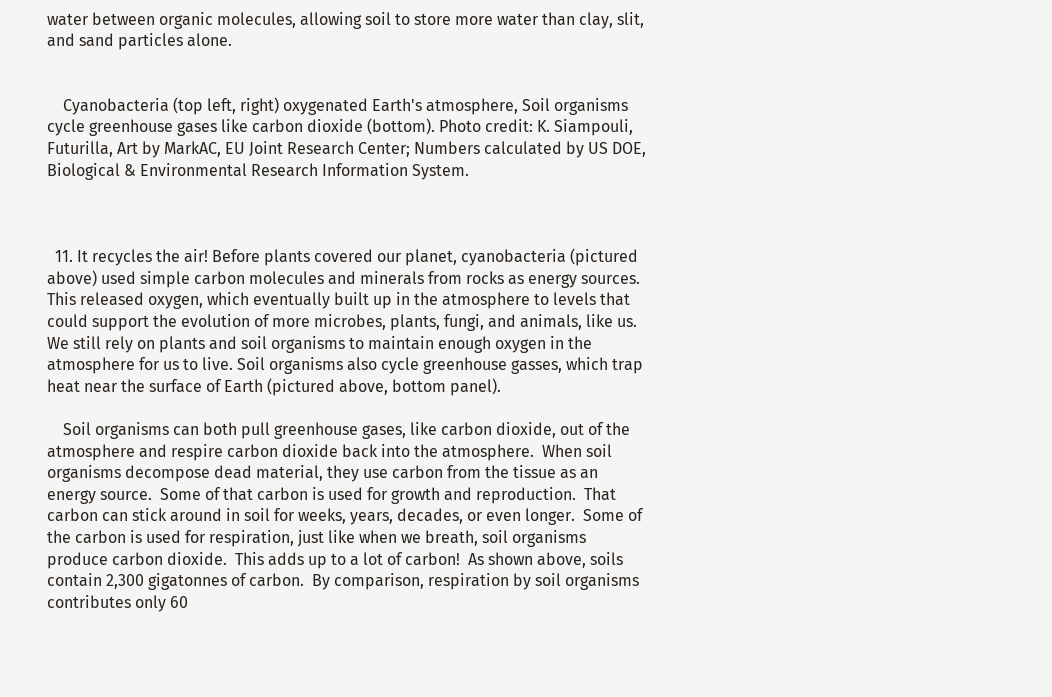water between organic molecules, allowing soil to store more water than clay, slit, and sand particles alone.


    Cyanobacteria (top left, right) oxygenated Earth's atmosphere, Soil organisms cycle greenhouse gases like carbon dioxide (bottom). Photo credit: K. Siampouli, Futurilla, Art by MarkAC, EU Joint Research Center; Numbers calculated by US DOE, Biological & Environmental Research Information System.



  11. It recycles the air! Before plants covered our planet, cyanobacteria (pictured above) used simple carbon molecules and minerals from rocks as energy sources.  This released oxygen, which eventually built up in the atmosphere to levels that could support the evolution of more microbes, plants, fungi, and animals, like us.  We still rely on plants and soil organisms to maintain enough oxygen in the atmosphere for us to live. Soil organisms also cycle greenhouse gasses, which trap heat near the surface of Earth (pictured above, bottom panel).

    Soil organisms can both pull greenhouse gases, like carbon dioxide, out of the atmosphere and respire carbon dioxide back into the atmosphere.  When soil organisms decompose dead material, they use carbon from the tissue as an energy source.  Some of that carbon is used for growth and reproduction.  That carbon can stick around in soil for weeks, years, decades, or even longer.  Some of the carbon is used for respiration, just like when we breath, soil organisms produce carbon dioxide.  This adds up to a lot of carbon!  As shown above, soils contain 2,300 gigatonnes of carbon.  By comparison, respiration by soil organisms contributes only 60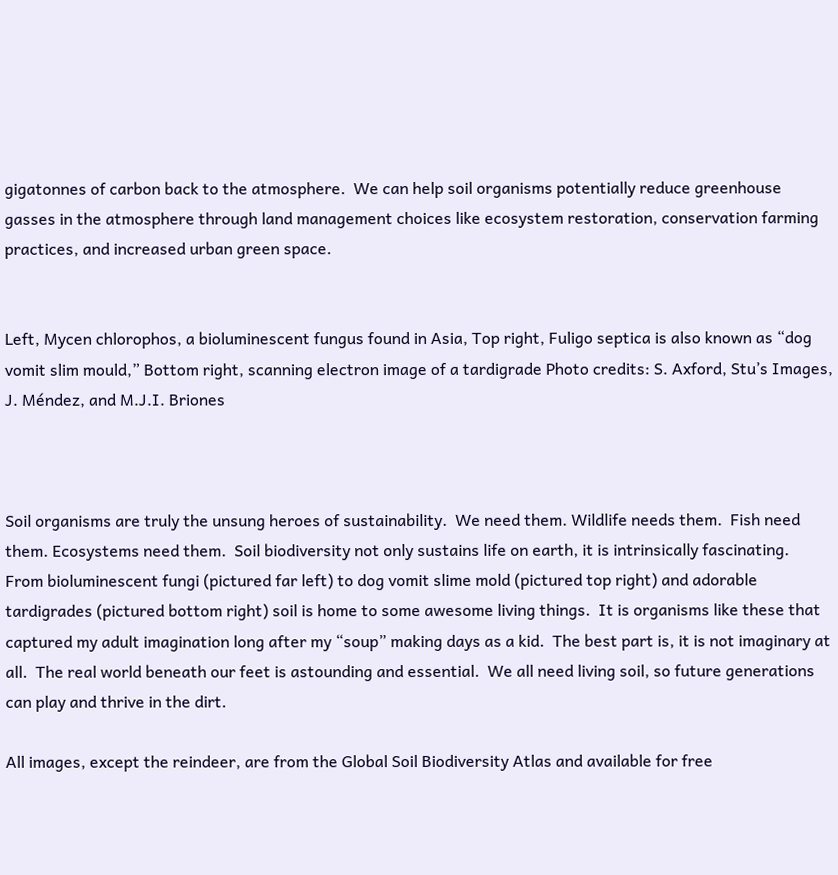gigatonnes of carbon back to the atmosphere.  We can help soil organisms potentially reduce greenhouse gasses in the atmosphere through land management choices like ecosystem restoration, conservation farming practices, and increased urban green space.


Left, Mycen chlorophos, a bioluminescent fungus found in Asia, Top right, Fuligo septica is also known as “dog vomit slim mould,” Bottom right, scanning electron image of a tardigrade Photo credits: S. Axford, Stu’s Images, J. Méndez, and M.J.I. Briones



Soil organisms are truly the unsung heroes of sustainability.  We need them. Wildlife needs them.  Fish need them. Ecosystems need them.  Soil biodiversity not only sustains life on earth, it is intrinsically fascinating.  From bioluminescent fungi (pictured far left) to dog vomit slime mold (pictured top right) and adorable tardigrades (pictured bottom right) soil is home to some awesome living things.  It is organisms like these that captured my adult imagination long after my “soup” making days as a kid.  The best part is, it is not imaginary at all.  The real world beneath our feet is astounding and essential.  We all need living soil, so future generations can play and thrive in the dirt.

All images, except the reindeer, are from the Global Soil Biodiversity Atlas and available for free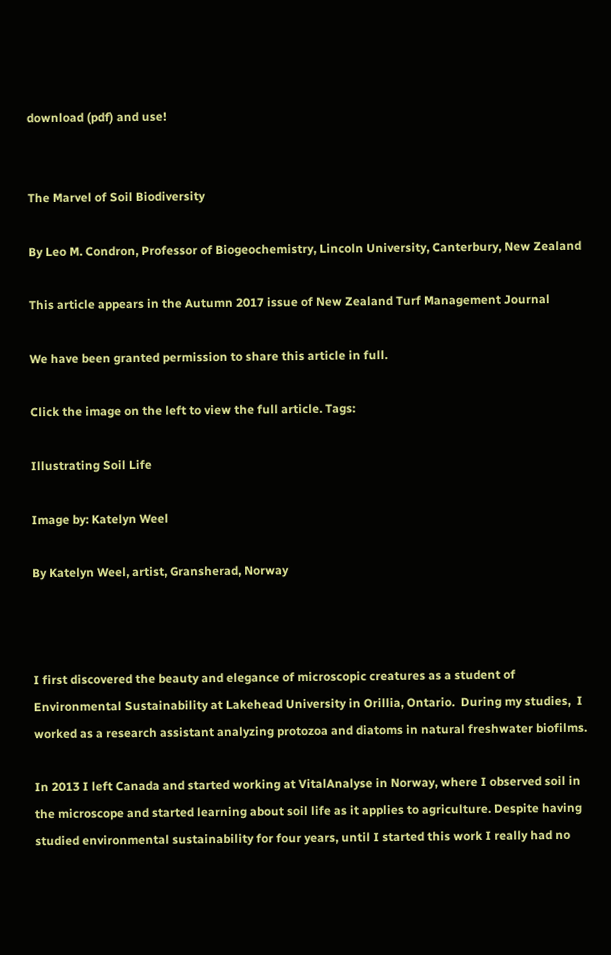download (pdf) and use!


The Marvel of Soil Biodiversity

By Leo M. Condron, Professor of Biogeochemistry, Lincoln University, Canterbury, New Zealand

This article appears in the Autumn 2017 issue of New Zealand Turf Management Journal

We have been granted permission to share this article in full.

Click the image on the left to view the full article. Tags:

Illustrating Soil Life

Image by: Katelyn Weel

By Katelyn Weel, artist, Gransherad, Norway



I first discovered the beauty and elegance of microscopic creatures as a student of Environmental Sustainability at Lakehead University in Orillia, Ontario.  During my studies,  I  worked as a research assistant analyzing protozoa and diatoms in natural freshwater biofilms.

In 2013 I left Canada and started working at VitalAnalyse in Norway, where I observed soil in the microscope and started learning about soil life as it applies to agriculture. Despite having studied environmental sustainability for four years, until I started this work I really had no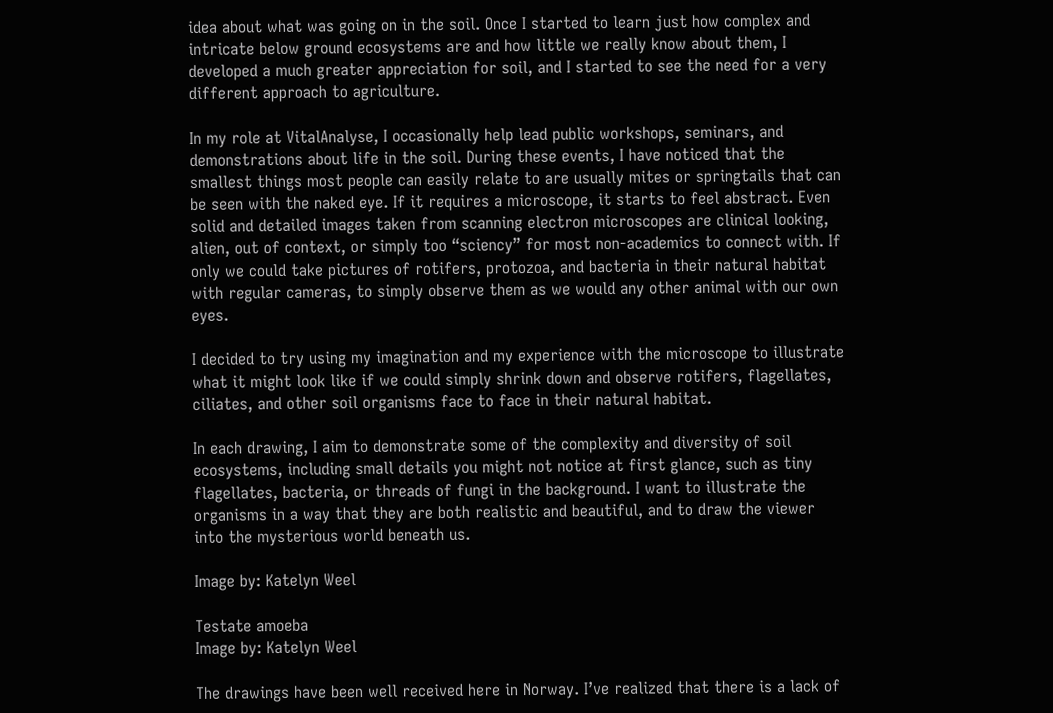idea about what was going on in the soil. Once I started to learn just how complex and intricate below ground ecosystems are and how little we really know about them, I developed a much greater appreciation for soil, and I started to see the need for a very different approach to agriculture.

In my role at VitalAnalyse, I occasionally help lead public workshops, seminars, and demonstrations about life in the soil. During these events, I have noticed that the smallest things most people can easily relate to are usually mites or springtails that can be seen with the naked eye. If it requires a microscope, it starts to feel abstract. Even solid and detailed images taken from scanning electron microscopes are clinical looking, alien, out of context, or simply too “sciency” for most non-academics to connect with. If only we could take pictures of rotifers, protozoa, and bacteria in their natural habitat with regular cameras, to simply observe them as we would any other animal with our own eyes.

I decided to try using my imagination and my experience with the microscope to illustrate what it might look like if we could simply shrink down and observe rotifers, flagellates, ciliates, and other soil organisms face to face in their natural habitat.

In each drawing, I aim to demonstrate some of the complexity and diversity of soil ecosystems, including small details you might not notice at first glance, such as tiny flagellates, bacteria, or threads of fungi in the background. I want to illustrate the organisms in a way that they are both realistic and beautiful, and to draw the viewer into the mysterious world beneath us.

Image by: Katelyn Weel

Testate amoeba
Image by: Katelyn Weel

The drawings have been well received here in Norway. I’ve realized that there is a lack of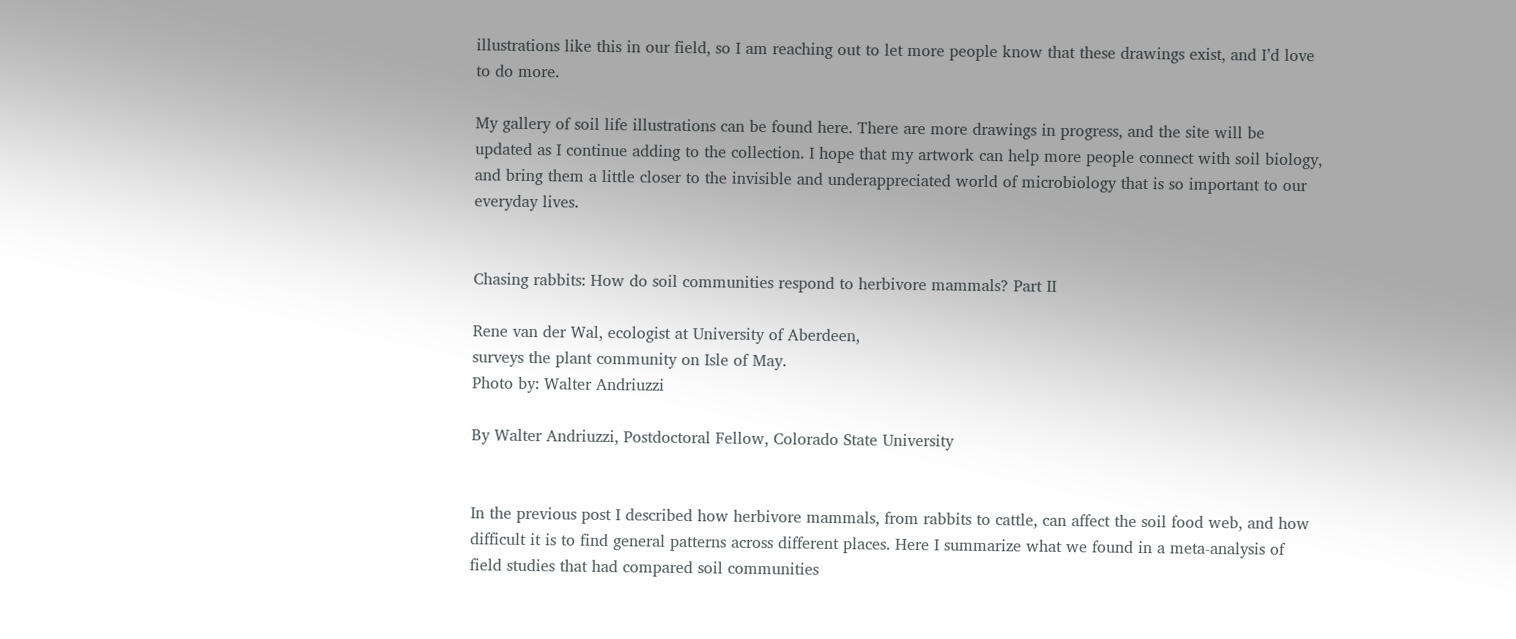illustrations like this in our field, so I am reaching out to let more people know that these drawings exist, and I’d love to do more.

My gallery of soil life illustrations can be found here. There are more drawings in progress, and the site will be updated as I continue adding to the collection. I hope that my artwork can help more people connect with soil biology, and bring them a little closer to the invisible and underappreciated world of microbiology that is so important to our everyday lives.


Chasing rabbits: How do soil communities respond to herbivore mammals? Part II

Rene van der Wal, ecologist at University of Aberdeen,
surveys the plant community on Isle of May.
Photo by: Walter Andriuzzi

By Walter Andriuzzi, Postdoctoral Fellow, Colorado State University


In the previous post I described how herbivore mammals, from rabbits to cattle, can affect the soil food web, and how difficult it is to find general patterns across different places. Here I summarize what we found in a meta-analysis of field studies that had compared soil communities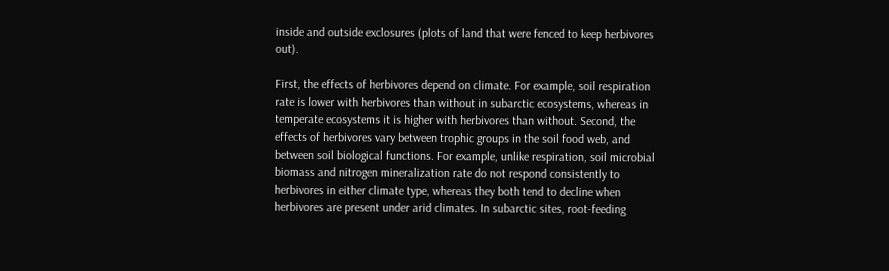inside and outside exclosures (plots of land that were fenced to keep herbivores out).

First, the effects of herbivores depend on climate. For example, soil respiration rate is lower with herbivores than without in subarctic ecosystems, whereas in temperate ecosystems it is higher with herbivores than without. Second, the effects of herbivores vary between trophic groups in the soil food web, and between soil biological functions. For example, unlike respiration, soil microbial biomass and nitrogen mineralization rate do not respond consistently to herbivores in either climate type, whereas they both tend to decline when herbivores are present under arid climates. In subarctic sites, root-feeding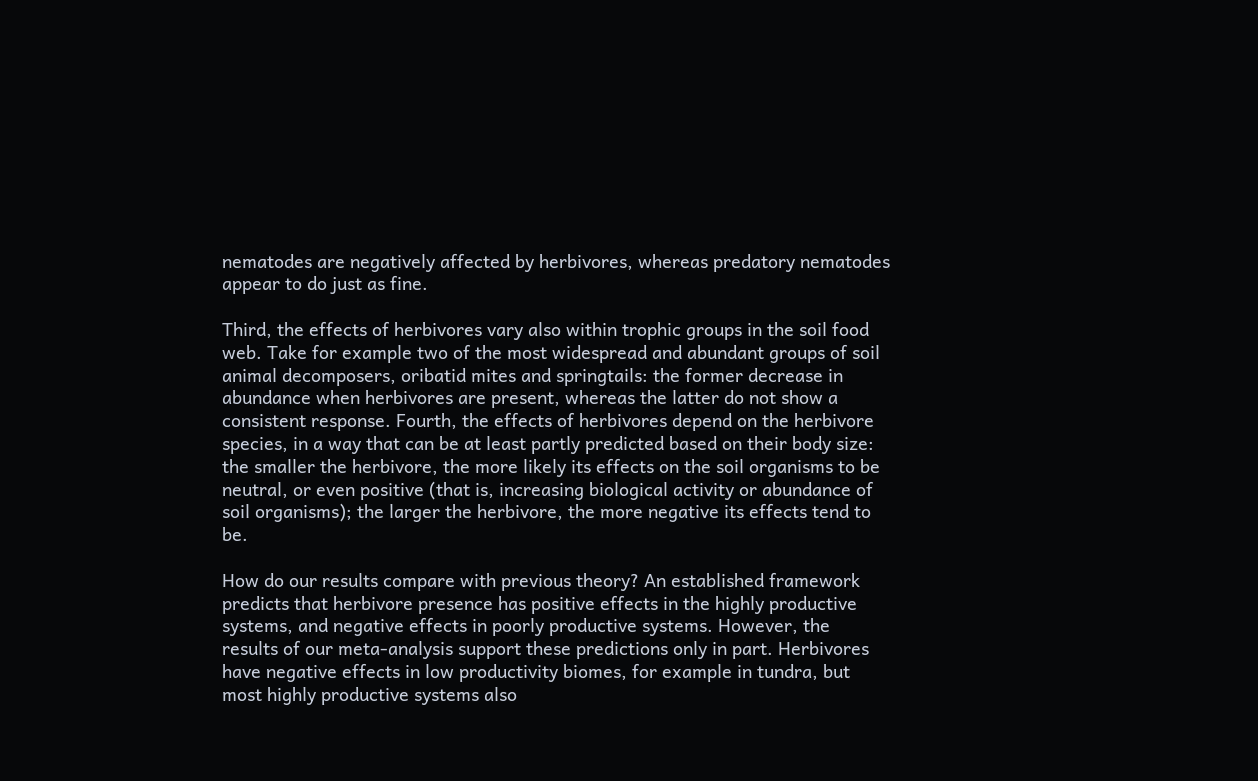nematodes are negatively affected by herbivores, whereas predatory nematodes appear to do just as fine.

Third, the effects of herbivores vary also within trophic groups in the soil food web. Take for example two of the most widespread and abundant groups of soil animal decomposers, oribatid mites and springtails: the former decrease in abundance when herbivores are present, whereas the latter do not show a consistent response. Fourth, the effects of herbivores depend on the herbivore species, in a way that can be at least partly predicted based on their body size: the smaller the herbivore, the more likely its effects on the soil organisms to be neutral, or even positive (that is, increasing biological activity or abundance of soil organisms); the larger the herbivore, the more negative its effects tend to be.

How do our results compare with previous theory? An established framework predicts that herbivore presence has positive effects in the highly productive systems, and negative effects in poorly productive systems. However, the results of our meta-analysis support these predictions only in part. Herbivores have negative effects in low productivity biomes, for example in tundra, but most highly productive systems also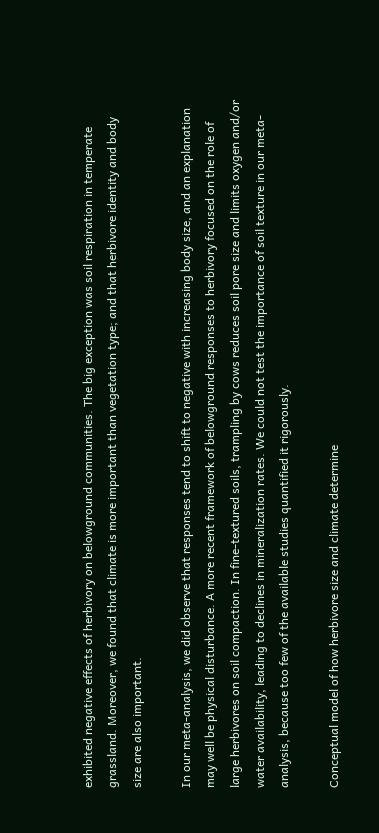exhibited negative effects of herbivory on belowground communities. The big exception was soil respiration in temperate grassland. Moreover, we found that climate is more important than vegetation type; and that herbivore identity and body size are also important.

In our meta-analysis, we did observe that responses tend to shift to negative with increasing body size, and an explanation may well be physical disturbance. A more recent framework of belowground responses to herbivory focused on the role of large herbivores on soil compaction. In fine-textured soils, trampling by cows reduces soil pore size and limits oxygen and/or water availability, leading to declines in mineralization rates. We could not test the importance of soil texture in our meta-analysis, because too few of the available studies quantified it rigorously.

Conceptual model of how herbivore size and climate determine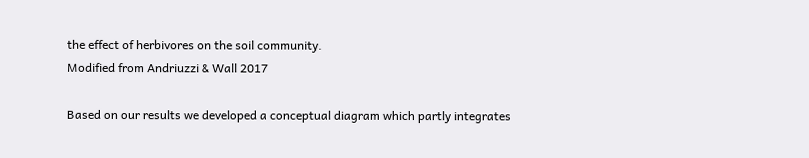the effect of herbivores on the soil community.
Modified from Andriuzzi & Wall 2017

Based on our results we developed a conceptual diagram which partly integrates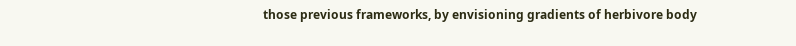those previous frameworks, by envisioning gradients of herbivore body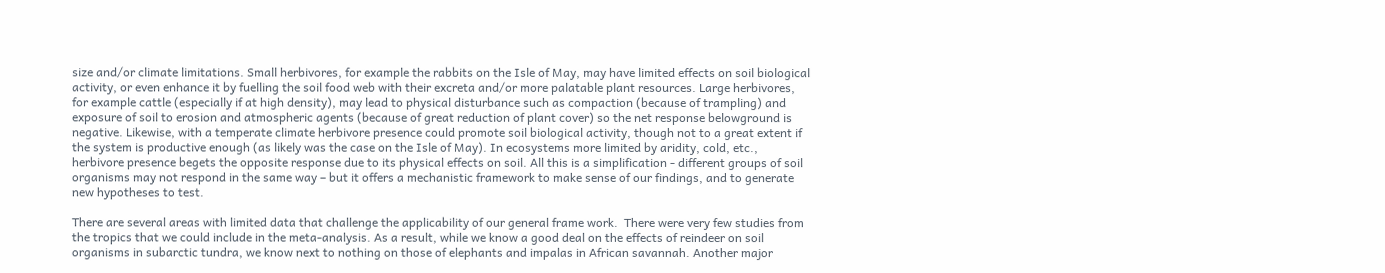size and/or climate limitations. Small herbivores, for example the rabbits on the Isle of May, may have limited effects on soil biological activity, or even enhance it by fuelling the soil food web with their excreta and/or more palatable plant resources. Large herbivores, for example cattle (especially if at high density), may lead to physical disturbance such as compaction (because of trampling) and exposure of soil to erosion and atmospheric agents (because of great reduction of plant cover) so the net response belowground is negative. Likewise, with a temperate climate herbivore presence could promote soil biological activity, though not to a great extent if the system is productive enough (as likely was the case on the Isle of May). In ecosystems more limited by aridity, cold, etc., herbivore presence begets the opposite response due to its physical effects on soil. All this is a simplification - different groups of soil organisms may not respond in the same way – but it offers a mechanistic framework to make sense of our findings, and to generate new hypotheses to test.

There are several areas with limited data that challenge the applicability of our general frame work.  There were very few studies from the tropics that we could include in the meta-analysis. As a result, while we know a good deal on the effects of reindeer on soil organisms in subarctic tundra, we know next to nothing on those of elephants and impalas in African savannah. Another major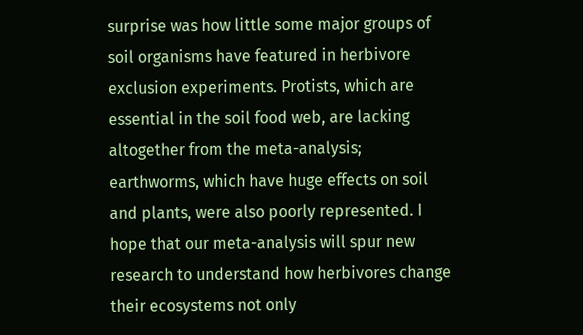surprise was how little some major groups of soil organisms have featured in herbivore exclusion experiments. Protists, which are essential in the soil food web, are lacking altogether from the meta-analysis; earthworms, which have huge effects on soil and plants, were also poorly represented. I hope that our meta-analysis will spur new research to understand how herbivores change their ecosystems not only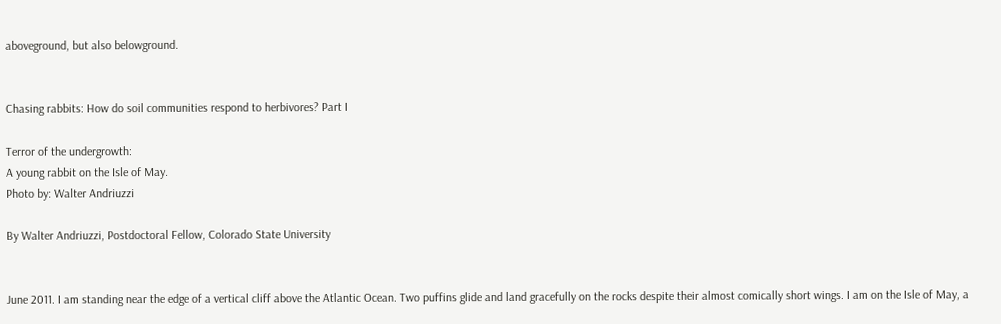aboveground, but also belowground.


Chasing rabbits: How do soil communities respond to herbivores? Part I

Terror of the undergrowth:
A young rabbit on the Isle of May.
Photo by: Walter Andriuzzi

By Walter Andriuzzi, Postdoctoral Fellow, Colorado State University


June 2011. I am standing near the edge of a vertical cliff above the Atlantic Ocean. Two puffins glide and land gracefully on the rocks despite their almost comically short wings. I am on the Isle of May, a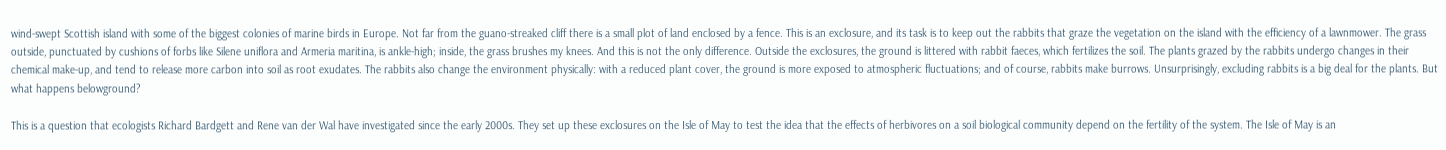wind-swept Scottish island with some of the biggest colonies of marine birds in Europe. Not far from the guano-streaked cliff there is a small plot of land enclosed by a fence. This is an exclosure, and its task is to keep out the rabbits that graze the vegetation on the island with the efficiency of a lawnmower. The grass outside, punctuated by cushions of forbs like Silene uniflora and Armeria maritina, is ankle-high; inside, the grass brushes my knees. And this is not the only difference. Outside the exclosures, the ground is littered with rabbit faeces, which fertilizes the soil. The plants grazed by the rabbits undergo changes in their chemical make-up, and tend to release more carbon into soil as root exudates. The rabbits also change the environment physically: with a reduced plant cover, the ground is more exposed to atmospheric fluctuations; and of course, rabbits make burrows. Unsurprisingly, excluding rabbits is a big deal for the plants. But what happens belowground?

This is a question that ecologists Richard Bardgett and Rene van der Wal have investigated since the early 2000s. They set up these exclosures on the Isle of May to test the idea that the effects of herbivores on a soil biological community depend on the fertility of the system. The Isle of May is an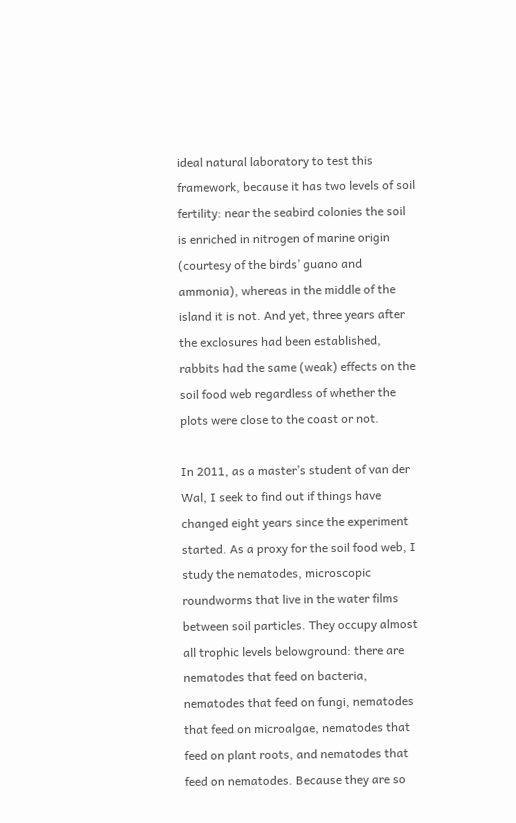ideal natural laboratory to test this framework, because it has two levels of soil fertility: near the seabird colonies the soil is enriched in nitrogen of marine origin (courtesy of the birds’ guano and ammonia), whereas in the middle of the island it is not. And yet, three years after the exclosures had been established, rabbits had the same (weak) effects on the soil food web regardless of whether the plots were close to the coast or not.

In 2011, as a master’s student of van der Wal, I seek to find out if things have changed eight years since the experiment started. As a proxy for the soil food web, I study the nematodes, microscopic roundworms that live in the water films between soil particles. They occupy almost all trophic levels belowground: there are nematodes that feed on bacteria, nematodes that feed on fungi, nematodes that feed on microalgae, nematodes that feed on plant roots, and nematodes that feed on nematodes. Because they are so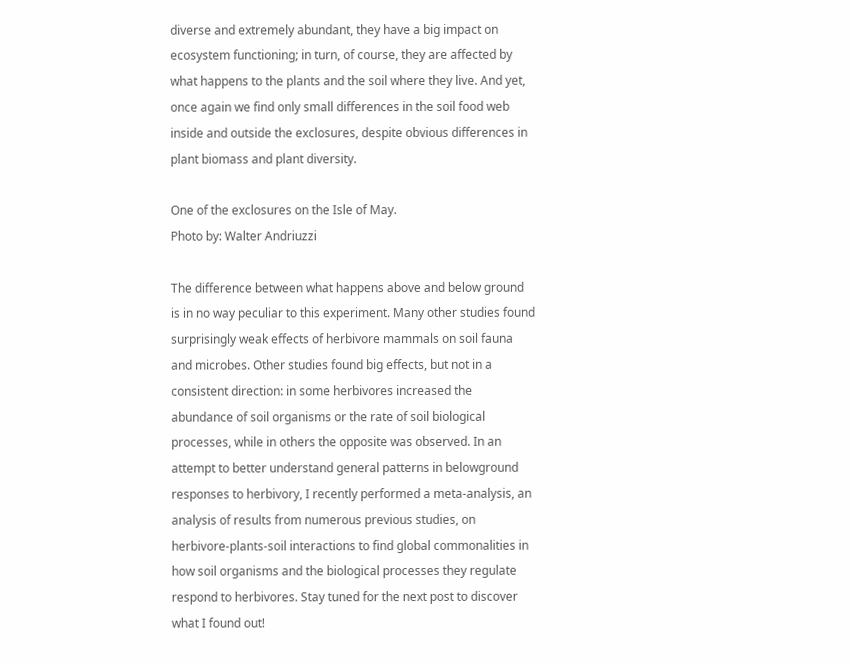diverse and extremely abundant, they have a big impact on ecosystem functioning; in turn, of course, they are affected by what happens to the plants and the soil where they live. And yet, once again we find only small differences in the soil food web inside and outside the exclosures, despite obvious differences in plant biomass and plant diversity.

One of the exclosures on the Isle of May.
Photo by: Walter Andriuzzi

The difference between what happens above and below ground is in no way peculiar to this experiment. Many other studies found surprisingly weak effects of herbivore mammals on soil fauna and microbes. Other studies found big effects, but not in a consistent direction: in some herbivores increased the abundance of soil organisms or the rate of soil biological processes, while in others the opposite was observed. In an attempt to better understand general patterns in belowground responses to herbivory, I recently performed a meta-analysis, an analysis of results from numerous previous studies, on herbivore-plants-soil interactions to find global commonalities in how soil organisms and the biological processes they regulate respond to herbivores. Stay tuned for the next post to discover what I found out!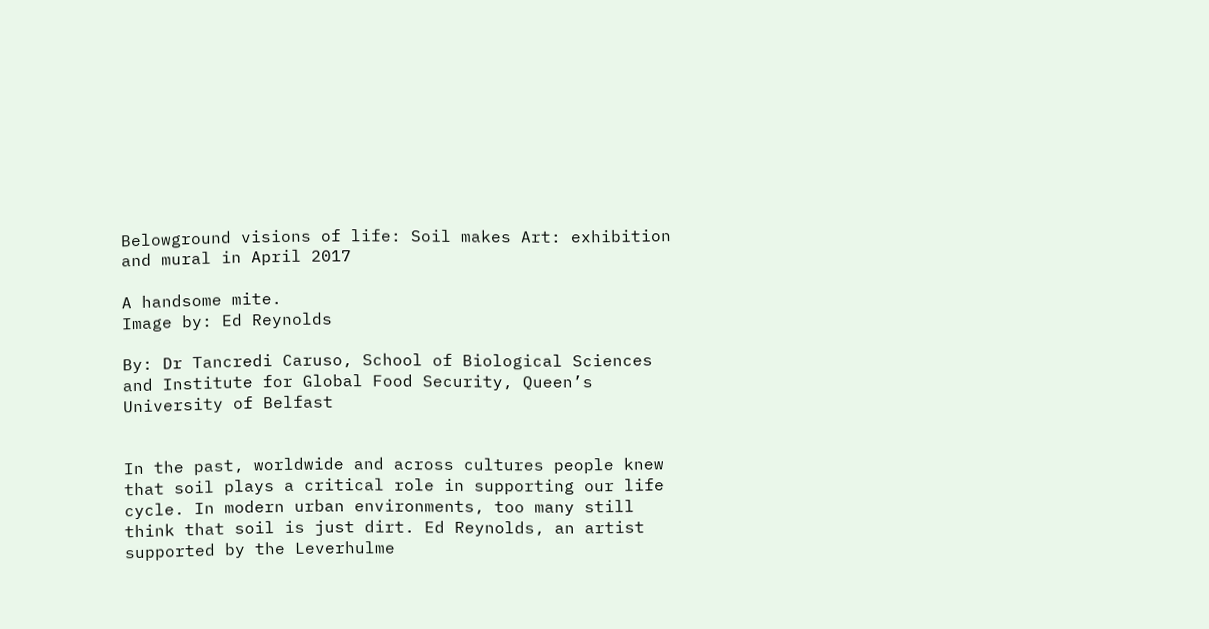Belowground visions of life: Soil makes Art: exhibition and mural in April 2017

A handsome mite.
Image by: Ed Reynolds

By: Dr Tancredi Caruso, School of Biological Sciences and Institute for Global Food Security, Queen’s University of Belfast


In the past, worldwide and across cultures people knew that soil plays a critical role in supporting our life cycle. In modern urban environments, too many still think that soil is just dirt. Ed Reynolds, an artist supported by the Leverhulme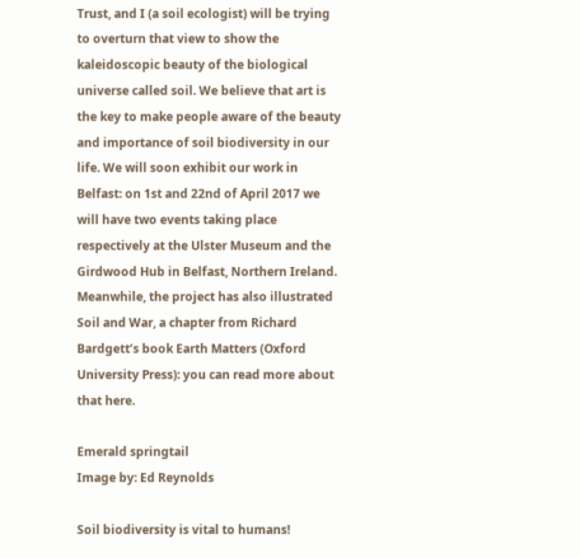Trust, and I (a soil ecologist) will be trying to overturn that view to show the kaleidoscopic beauty of the biological universe called soil. We believe that art is the key to make people aware of the beauty and importance of soil biodiversity in our life. We will soon exhibit our work in Belfast: on 1st and 22nd of April 2017 we will have two events taking place respectively at the Ulster Museum and the Girdwood Hub in Belfast, Northern Ireland. Meanwhile, the project has also illustrated Soil and War, a chapter from Richard Bardgett’s book Earth Matters (Oxford University Press): you can read more about that here.

Emerald springtail
Image by: Ed Reynolds

Soil biodiversity is vital to humans!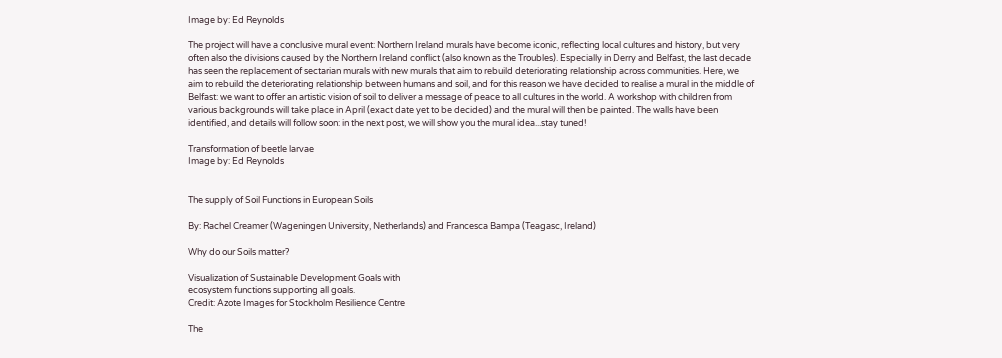Image by: Ed Reynolds

The project will have a conclusive mural event: Northern Ireland murals have become iconic, reflecting local cultures and history, but very often also the divisions caused by the Northern Ireland conflict (also known as the Troubles). Especially in Derry and Belfast, the last decade has seen the replacement of sectarian murals with new murals that aim to rebuild deteriorating relationship across communities. Here, we aim to rebuild the deteriorating relationship between humans and soil, and for this reason we have decided to realise a mural in the middle of Belfast: we want to offer an artistic vision of soil to deliver a message of peace to all cultures in the world. A workshop with children from various backgrounds will take place in April (exact date yet to be decided) and the mural will then be painted. The walls have been identified, and details will follow soon: in the next post, we will show you the mural idea...stay tuned!

Transformation of beetle larvae
Image by: Ed Reynolds


The supply of Soil Functions in European Soils

By: Rachel Creamer (Wageningen University, Netherlands) and Francesca Bampa (Teagasc, Ireland)

Why do our Soils matter?

Visualization of Sustainable Development Goals with
ecosystem functions supporting all goals.
Credit: Azote Images for Stockholm Resilience Centre

The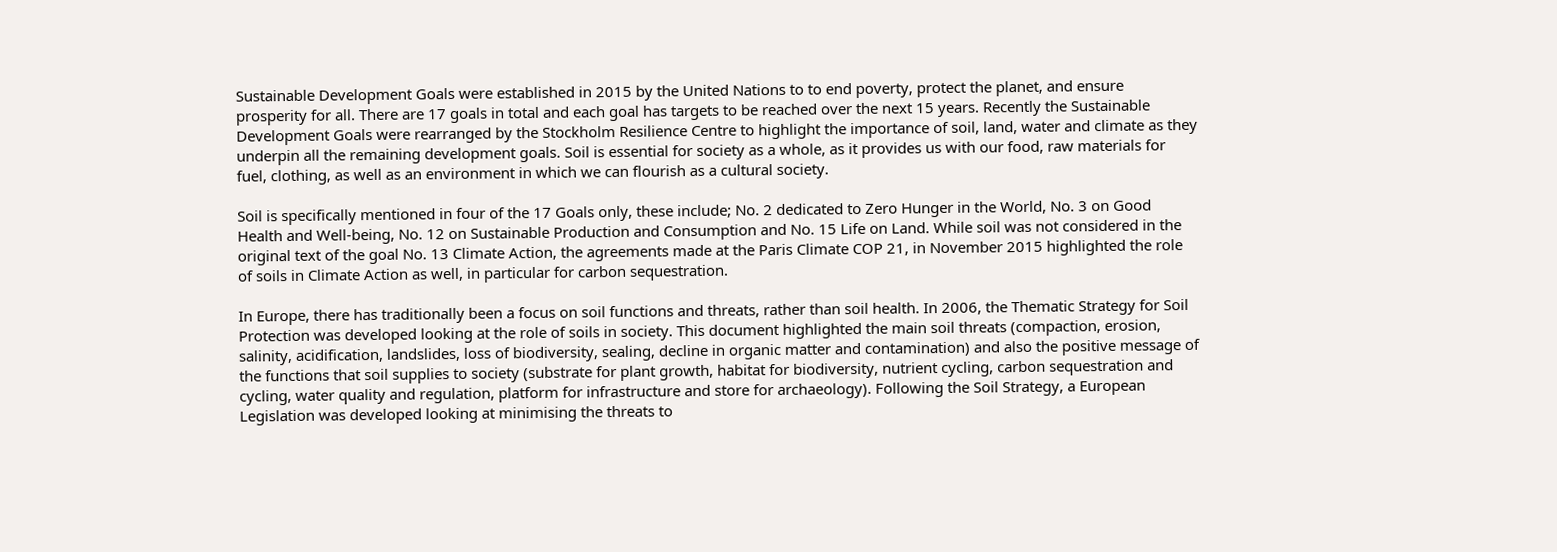Sustainable Development Goals were established in 2015 by the United Nations to to end poverty, protect the planet, and ensure prosperity for all. There are 17 goals in total and each goal has targets to be reached over the next 15 years. Recently the Sustainable Development Goals were rearranged by the Stockholm Resilience Centre to highlight the importance of soil, land, water and climate as they underpin all the remaining development goals. Soil is essential for society as a whole, as it provides us with our food, raw materials for fuel, clothing, as well as an environment in which we can flourish as a cultural society.

Soil is specifically mentioned in four of the 17 Goals only, these include; No. 2 dedicated to Zero Hunger in the World, No. 3 on Good Health and Well-being, No. 12 on Sustainable Production and Consumption and No. 15 Life on Land. While soil was not considered in the original text of the goal No. 13 Climate Action, the agreements made at the Paris Climate COP 21, in November 2015 highlighted the role of soils in Climate Action as well, in particular for carbon sequestration.

In Europe, there has traditionally been a focus on soil functions and threats, rather than soil health. In 2006, the Thematic Strategy for Soil Protection was developed looking at the role of soils in society. This document highlighted the main soil threats (compaction, erosion, salinity, acidification, landslides, loss of biodiversity, sealing, decline in organic matter and contamination) and also the positive message of the functions that soil supplies to society (substrate for plant growth, habitat for biodiversity, nutrient cycling, carbon sequestration and cycling, water quality and regulation, platform for infrastructure and store for archaeology). Following the Soil Strategy, a European Legislation was developed looking at minimising the threats to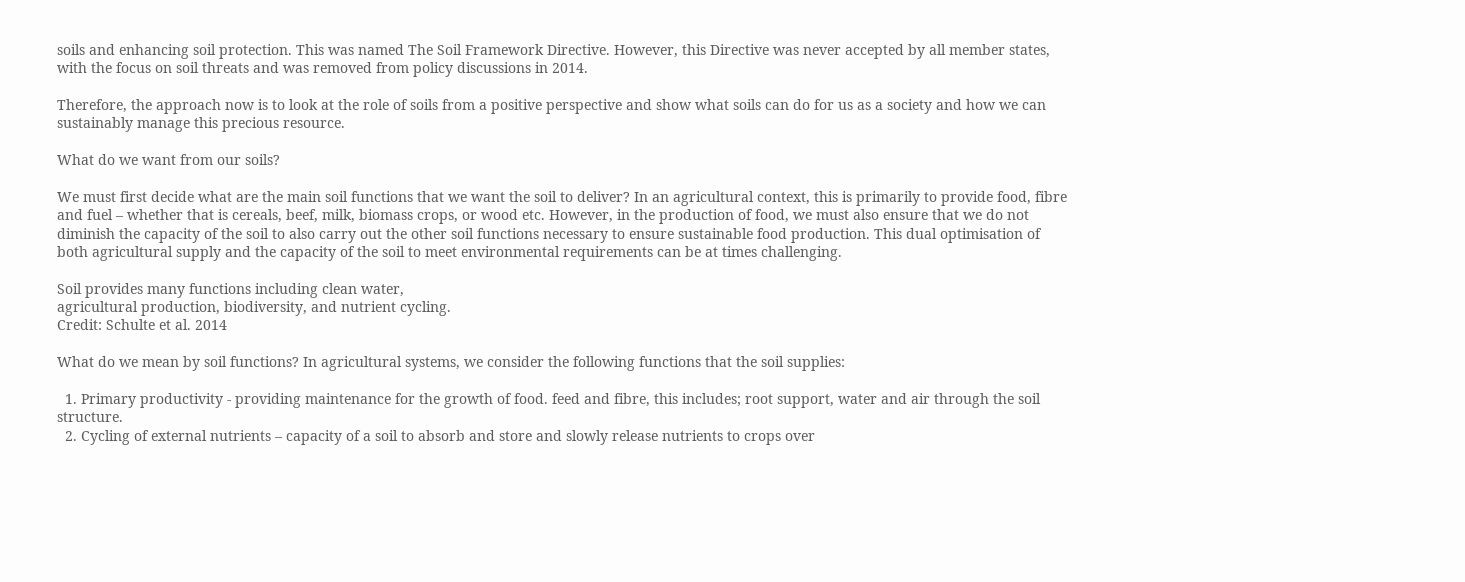soils and enhancing soil protection. This was named The Soil Framework Directive. However, this Directive was never accepted by all member states, with the focus on soil threats and was removed from policy discussions in 2014.

Therefore, the approach now is to look at the role of soils from a positive perspective and show what soils can do for us as a society and how we can sustainably manage this precious resource.

What do we want from our soils?

We must first decide what are the main soil functions that we want the soil to deliver? In an agricultural context, this is primarily to provide food, fibre and fuel – whether that is cereals, beef, milk, biomass crops, or wood etc. However, in the production of food, we must also ensure that we do not diminish the capacity of the soil to also carry out the other soil functions necessary to ensure sustainable food production. This dual optimisation of both agricultural supply and the capacity of the soil to meet environmental requirements can be at times challenging.

Soil provides many functions including clean water,
agricultural production, biodiversity, and nutrient cycling.
Credit: Schulte et al. 2014

What do we mean by soil functions? In agricultural systems, we consider the following functions that the soil supplies:

  1. Primary productivity - providing maintenance for the growth of food. feed and fibre, this includes; root support, water and air through the soil structure.
  2. Cycling of external nutrients – capacity of a soil to absorb and store and slowly release nutrients to crops over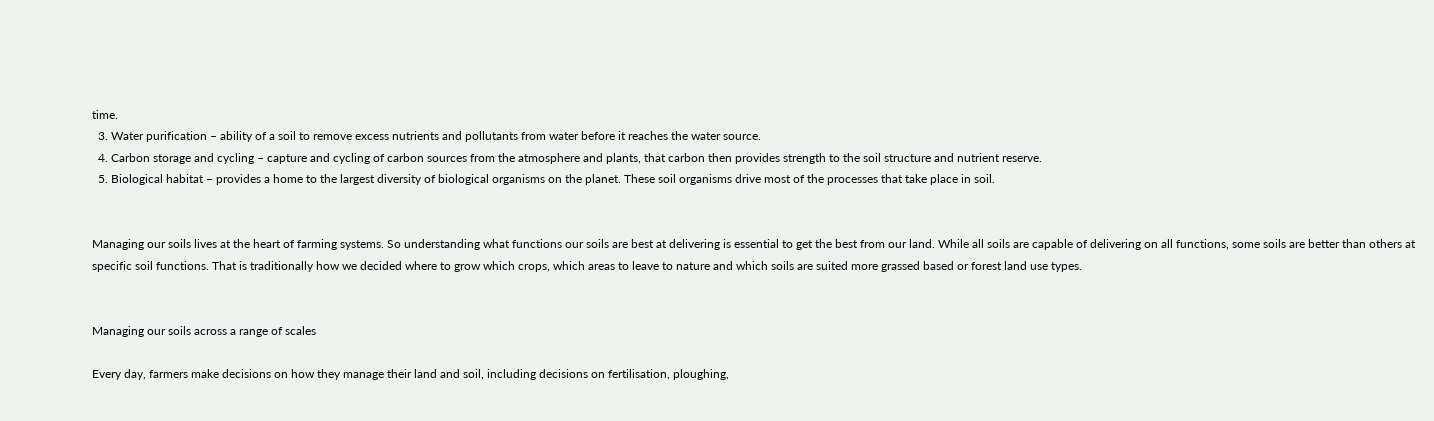time.
  3. Water purification – ability of a soil to remove excess nutrients and pollutants from water before it reaches the water source.
  4. Carbon storage and cycling – capture and cycling of carbon sources from the atmosphere and plants, that carbon then provides strength to the soil structure and nutrient reserve.
  5. Biological habitat – provides a home to the largest diversity of biological organisms on the planet. These soil organisms drive most of the processes that take place in soil.


Managing our soils lives at the heart of farming systems. So understanding what functions our soils are best at delivering is essential to get the best from our land. While all soils are capable of delivering on all functions, some soils are better than others at specific soil functions. That is traditionally how we decided where to grow which crops, which areas to leave to nature and which soils are suited more grassed based or forest land use types.


Managing our soils across a range of scales

Every day, farmers make decisions on how they manage their land and soil, including decisions on fertilisation, ploughing,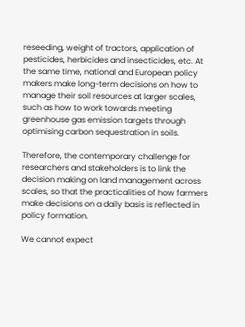reseeding, weight of tractors, application of pesticides, herbicides and insecticides, etc. At the same time, national and European policy makers make long-term decisions on how to manage their soil resources at larger scales, such as how to work towards meeting greenhouse gas emission targets through optimising carbon sequestration in soils.

Therefore, the contemporary challenge for researchers and stakeholders is to link the decision making on land management across scales, so that the practicalities of how farmers make decisions on a daily basis is reflected in policy formation.

We cannot expect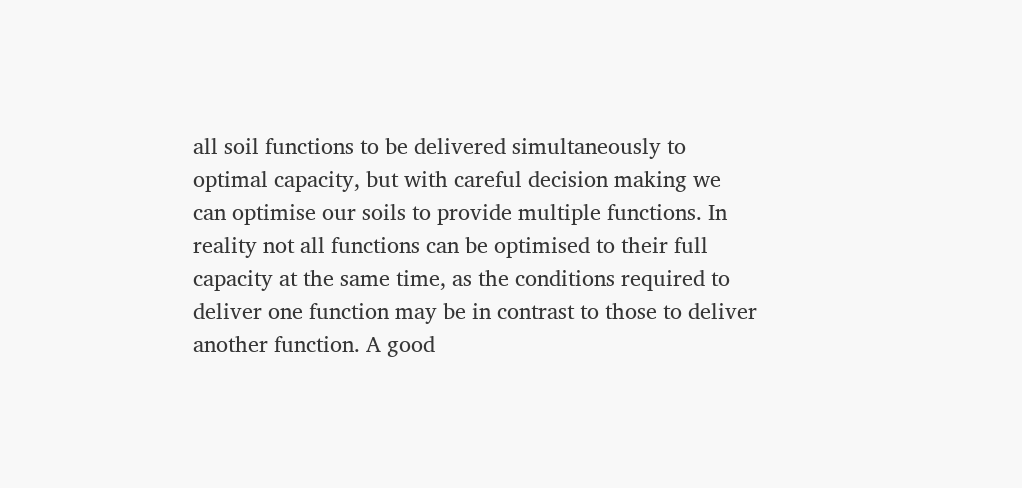all soil functions to be delivered simultaneously to optimal capacity, but with careful decision making we can optimise our soils to provide multiple functions. In reality not all functions can be optimised to their full capacity at the same time, as the conditions required to deliver one function may be in contrast to those to deliver another function. A good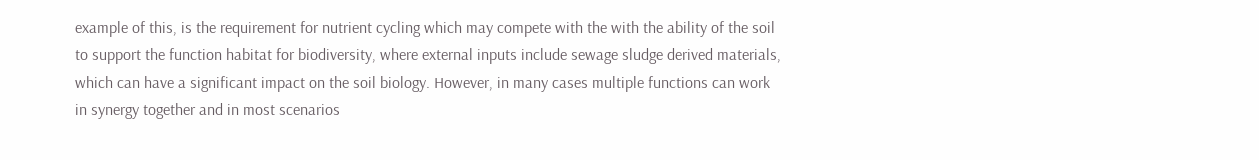example of this, is the requirement for nutrient cycling which may compete with the with the ability of the soil to support the function habitat for biodiversity, where external inputs include sewage sludge derived materials, which can have a significant impact on the soil biology. However, in many cases multiple functions can work in synergy together and in most scenarios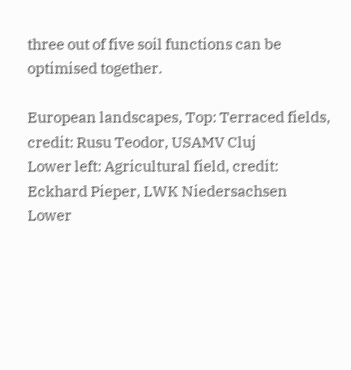three out of five soil functions can be optimised together.

European landscapes, Top: Terraced fields, credit: Rusu Teodor, USAMV Cluj
Lower left: Agricultural field, credit: Eckhard Pieper, LWK Niedersachsen
Lower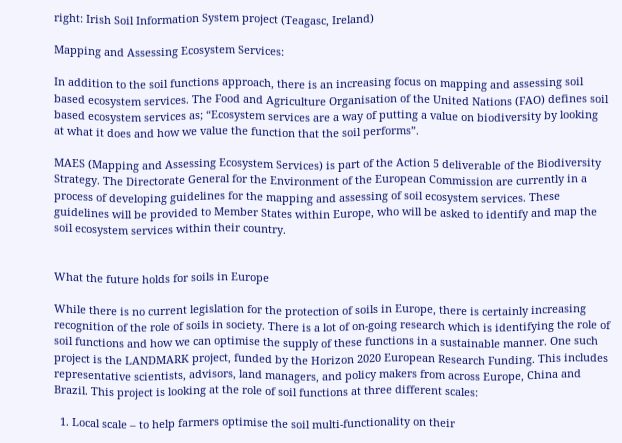right: Irish Soil Information System project (Teagasc, Ireland)

Mapping and Assessing Ecosystem Services:

In addition to the soil functions approach, there is an increasing focus on mapping and assessing soil based ecosystem services. The Food and Agriculture Organisation of the United Nations (FAO) defines soil based ecosystem services as; “Ecosystem services are a way of putting a value on biodiversity by looking at what it does and how we value the function that the soil performs”.

MAES (Mapping and Assessing Ecosystem Services) is part of the Action 5 deliverable of the Biodiversity Strategy. The Directorate General for the Environment of the European Commission are currently in a process of developing guidelines for the mapping and assessing of soil ecosystem services. These guidelines will be provided to Member States within Europe, who will be asked to identify and map the soil ecosystem services within their country.


What the future holds for soils in Europe

While there is no current legislation for the protection of soils in Europe, there is certainly increasing recognition of the role of soils in society. There is a lot of on-going research which is identifying the role of soil functions and how we can optimise the supply of these functions in a sustainable manner. One such project is the LANDMARK project, funded by the Horizon 2020 European Research Funding. This includes representative scientists, advisors, land managers, and policy makers from across Europe, China and Brazil. This project is looking at the role of soil functions at three different scales:

  1. Local scale – to help farmers optimise the soil multi-functionality on their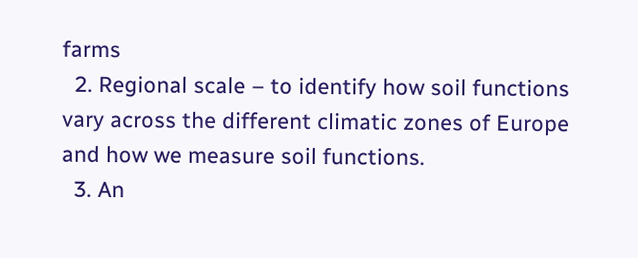farms
  2. Regional scale – to identify how soil functions vary across the different climatic zones of Europe and how we measure soil functions.
  3. An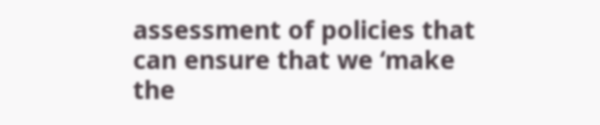assessment of policies that can ensure that we ‘make the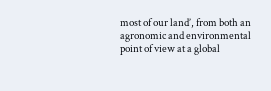most of our land’, from both an agronomic and environmental point of view at a global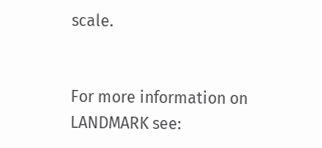scale.


For more information on LANDMARK see: